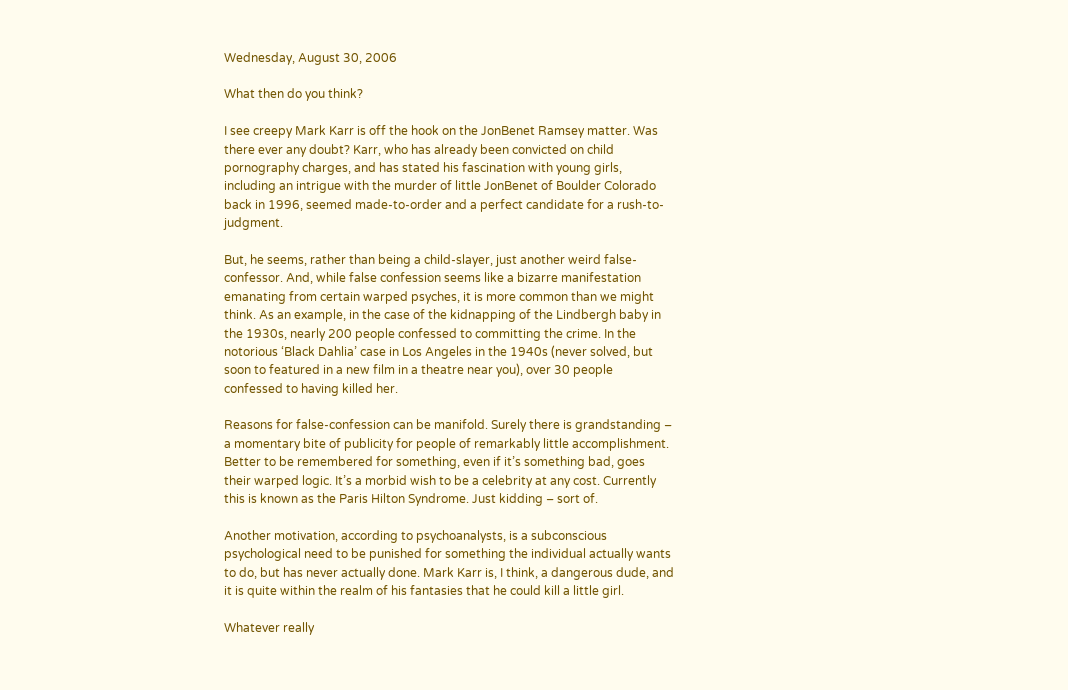Wednesday, August 30, 2006

What then do you think?

I see creepy Mark Karr is off the hook on the JonBenet Ramsey matter. Was there ever any doubt? Karr, who has already been convicted on child pornography charges, and has stated his fascination with young girls, including an intrigue with the murder of little JonBenet of Boulder Colorado back in 1996, seemed made-to-order and a perfect candidate for a rush-to-judgment.

But, he seems, rather than being a child-slayer, just another weird false-confessor. And, while false confession seems like a bizarre manifestation emanating from certain warped psyches, it is more common than we might think. As an example, in the case of the kidnapping of the Lindbergh baby in the 1930s, nearly 200 people confessed to committing the crime. In the notorious ‘Black Dahlia’ case in Los Angeles in the 1940s (never solved, but soon to featured in a new film in a theatre near you), over 30 people confessed to having killed her.

Reasons for false-confession can be manifold. Surely there is grandstanding – a momentary bite of publicity for people of remarkably little accomplishment. Better to be remembered for something, even if it’s something bad, goes their warped logic. It’s a morbid wish to be a celebrity at any cost. Currently this is known as the Paris Hilton Syndrome. Just kidding – sort of.

Another motivation, according to psychoanalysts, is a subconscious psychological need to be punished for something the individual actually wants to do, but has never actually done. Mark Karr is, I think, a dangerous dude, and it is quite within the realm of his fantasies that he could kill a little girl.

Whatever really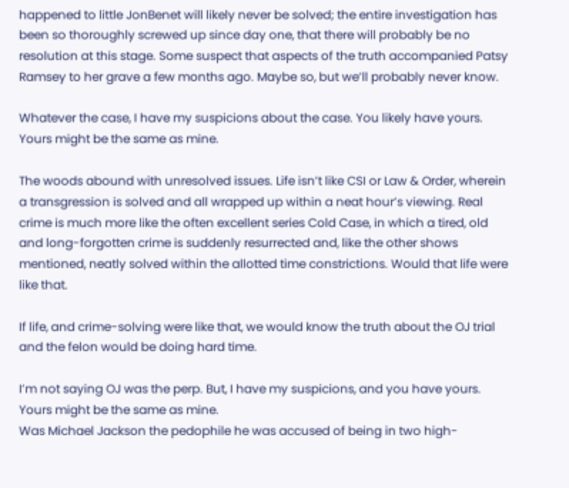happened to little JonBenet will likely never be solved; the entire investigation has been so thoroughly screwed up since day one, that there will probably be no resolution at this stage. Some suspect that aspects of the truth accompanied Patsy Ramsey to her grave a few months ago. Maybe so, but we’ll probably never know.

Whatever the case, I have my suspicions about the case. You likely have yours. Yours might be the same as mine.

The woods abound with unresolved issues. Life isn’t like CSI or Law & Order, wherein a transgression is solved and all wrapped up within a neat hour’s viewing. Real crime is much more like the often excellent series Cold Case, in which a tired, old and long-forgotten crime is suddenly resurrected and, like the other shows mentioned, neatly solved within the allotted time constrictions. Would that life were like that.

If life, and crime-solving were like that, we would know the truth about the OJ trial and the felon would be doing hard time.

I’m not saying OJ was the perp. But, I have my suspicions, and you have yours. Yours might be the same as mine.
Was Michael Jackson the pedophile he was accused of being in two high-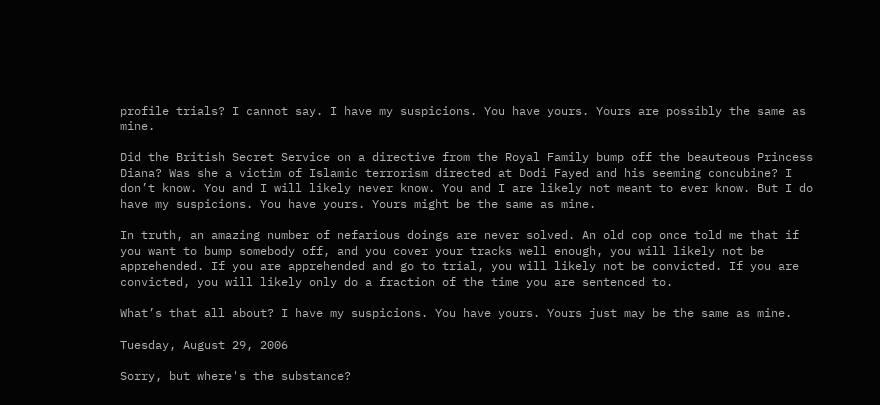profile trials? I cannot say. I have my suspicions. You have yours. Yours are possibly the same as mine.

Did the British Secret Service on a directive from the Royal Family bump off the beauteous Princess Diana? Was she a victim of Islamic terrorism directed at Dodi Fayed and his seeming concubine? I don’t know. You and I will likely never know. You and I are likely not meant to ever know. But I do have my suspicions. You have yours. Yours might be the same as mine.

In truth, an amazing number of nefarious doings are never solved. An old cop once told me that if you want to bump somebody off, and you cover your tracks well enough, you will likely not be apprehended. If you are apprehended and go to trial, you will likely not be convicted. If you are convicted, you will likely only do a fraction of the time you are sentenced to.

What’s that all about? I have my suspicions. You have yours. Yours just may be the same as mine.

Tuesday, August 29, 2006

Sorry, but where's the substance?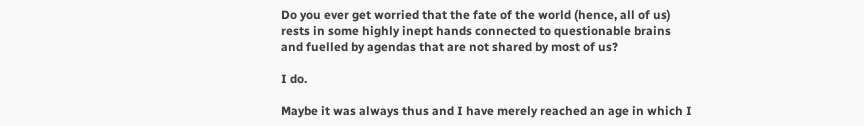Do you ever get worried that the fate of the world (hence, all of us) rests in some highly inept hands connected to questionable brains and fuelled by agendas that are not shared by most of us?

I do.

Maybe it was always thus and I have merely reached an age in which I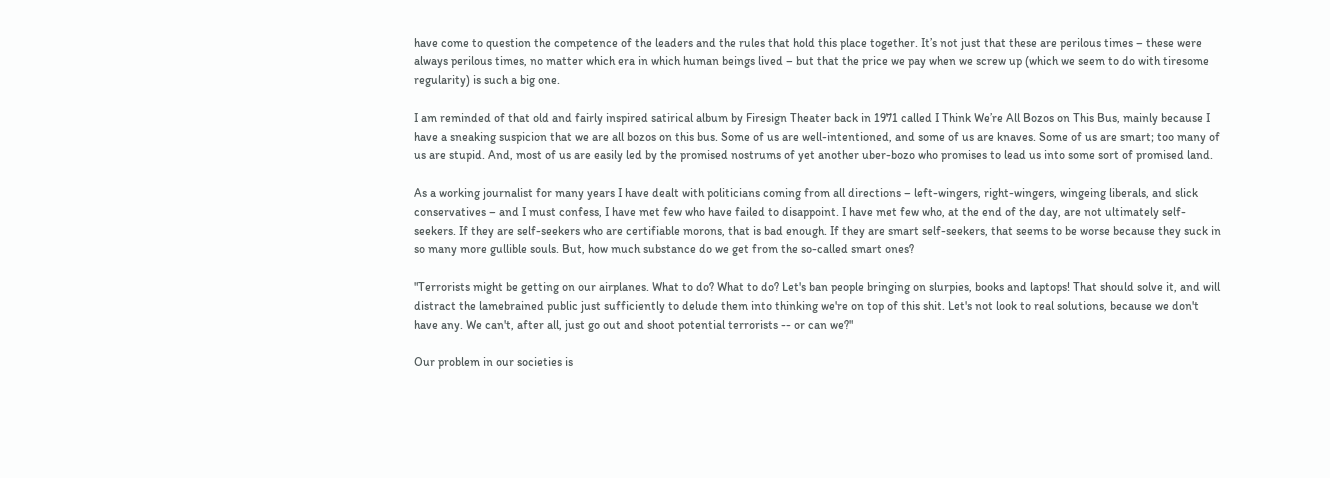have come to question the competence of the leaders and the rules that hold this place together. It’s not just that these are perilous times – these were always perilous times, no matter which era in which human beings lived – but that the price we pay when we screw up (which we seem to do with tiresome regularity) is such a big one.

I am reminded of that old and fairly inspired satirical album by Firesign Theater back in 1971 called I Think We’re All Bozos on This Bus, mainly because I have a sneaking suspicion that we are all bozos on this bus. Some of us are well-intentioned, and some of us are knaves. Some of us are smart; too many of us are stupid. And, most of us are easily led by the promised nostrums of yet another uber-bozo who promises to lead us into some sort of promised land.

As a working journalist for many years I have dealt with politicians coming from all directions – left-wingers, right-wingers, wingeing liberals, and slick conservatives – and I must confess, I have met few who have failed to disappoint. I have met few who, at the end of the day, are not ultimately self-seekers. If they are self-seekers who are certifiable morons, that is bad enough. If they are smart self-seekers, that seems to be worse because they suck in so many more gullible souls. But, how much substance do we get from the so-called smart ones?

"Terrorists might be getting on our airplanes. What to do? What to do? Let's ban people bringing on slurpies, books and laptops! That should solve it, and will distract the lamebrained public just sufficiently to delude them into thinking we're on top of this shit. Let's not look to real solutions, because we don't have any. We can't, after all, just go out and shoot potential terrorists -- or can we?"

Our problem in our societies is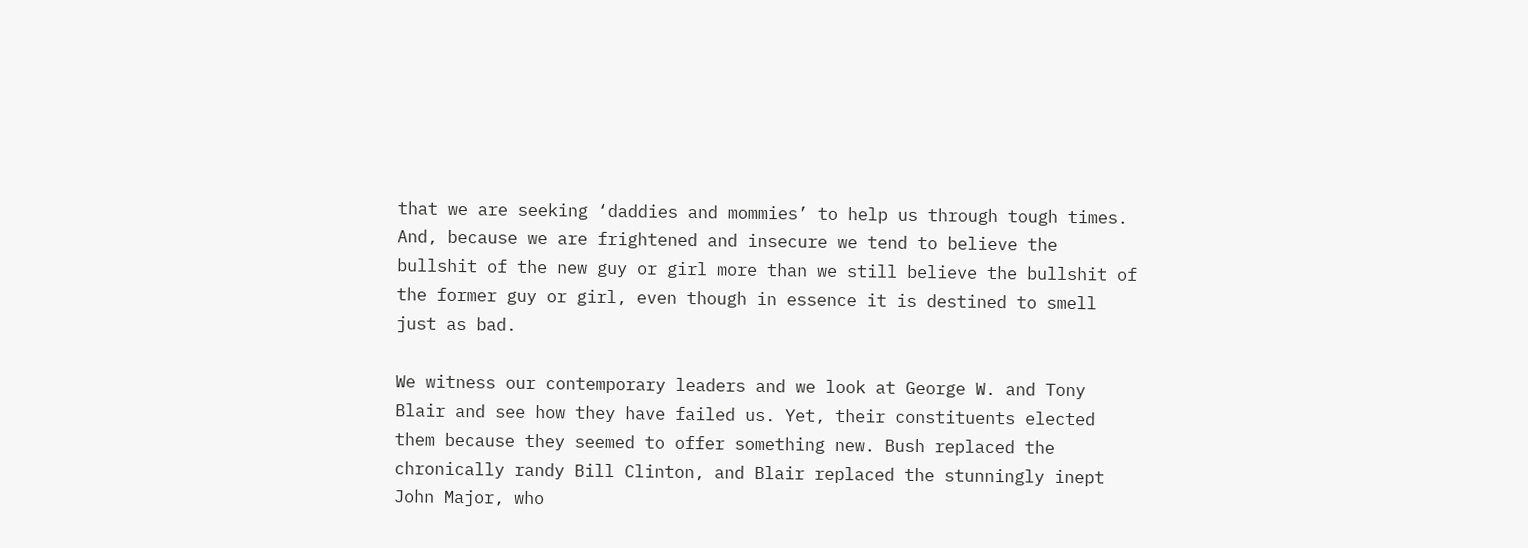that we are seeking ‘daddies and mommies’ to help us through tough times. And, because we are frightened and insecure we tend to believe the bullshit of the new guy or girl more than we still believe the bullshit of the former guy or girl, even though in essence it is destined to smell just as bad.

We witness our contemporary leaders and we look at George W. and Tony Blair and see how they have failed us. Yet, their constituents elected them because they seemed to offer something new. Bush replaced the chronically randy Bill Clinton, and Blair replaced the stunningly inept John Major, who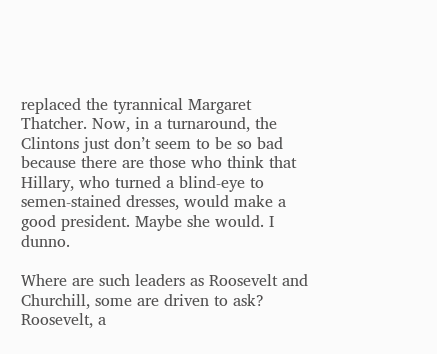replaced the tyrannical Margaret Thatcher. Now, in a turnaround, the Clintons just don’t seem to be so bad because there are those who think that Hillary, who turned a blind-eye to semen-stained dresses, would make a good president. Maybe she would. I dunno.

Where are such leaders as Roosevelt and Churchill, some are driven to ask? Roosevelt, a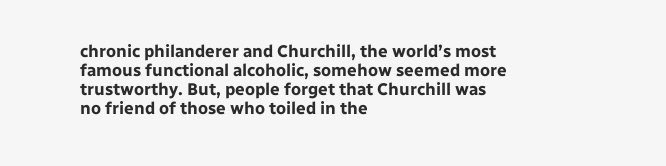chronic philanderer and Churchill, the world’s most famous functional alcoholic, somehow seemed more trustworthy. But, people forget that Churchill was no friend of those who toiled in the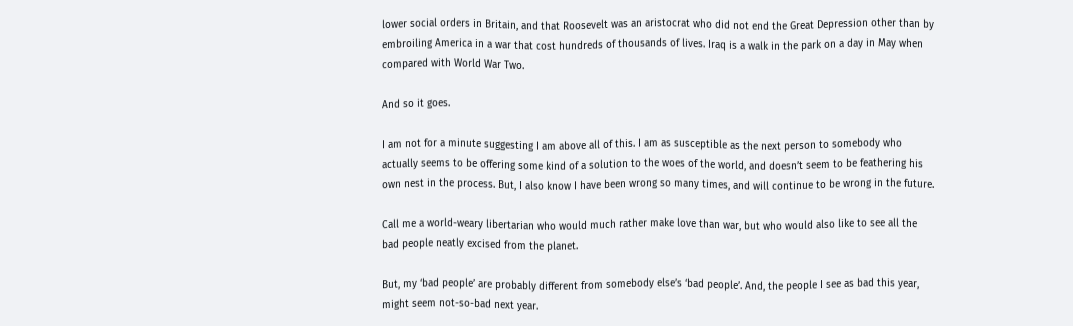lower social orders in Britain, and that Roosevelt was an aristocrat who did not end the Great Depression other than by embroiling America in a war that cost hundreds of thousands of lives. Iraq is a walk in the park on a day in May when compared with World War Two.

And so it goes.

I am not for a minute suggesting I am above all of this. I am as susceptible as the next person to somebody who actually seems to be offering some kind of a solution to the woes of the world, and doesn’t seem to be feathering his own nest in the process. But, I also know I have been wrong so many times, and will continue to be wrong in the future.

Call me a world-weary libertarian who would much rather make love than war, but who would also like to see all the bad people neatly excised from the planet.

But, my ‘bad people’ are probably different from somebody else’s ‘bad people’. And, the people I see as bad this year, might seem not-so-bad next year.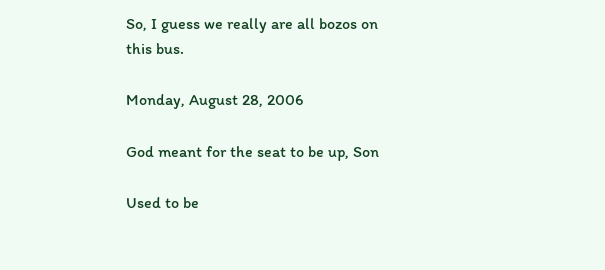So, I guess we really are all bozos on this bus.

Monday, August 28, 2006

God meant for the seat to be up, Son

Used to be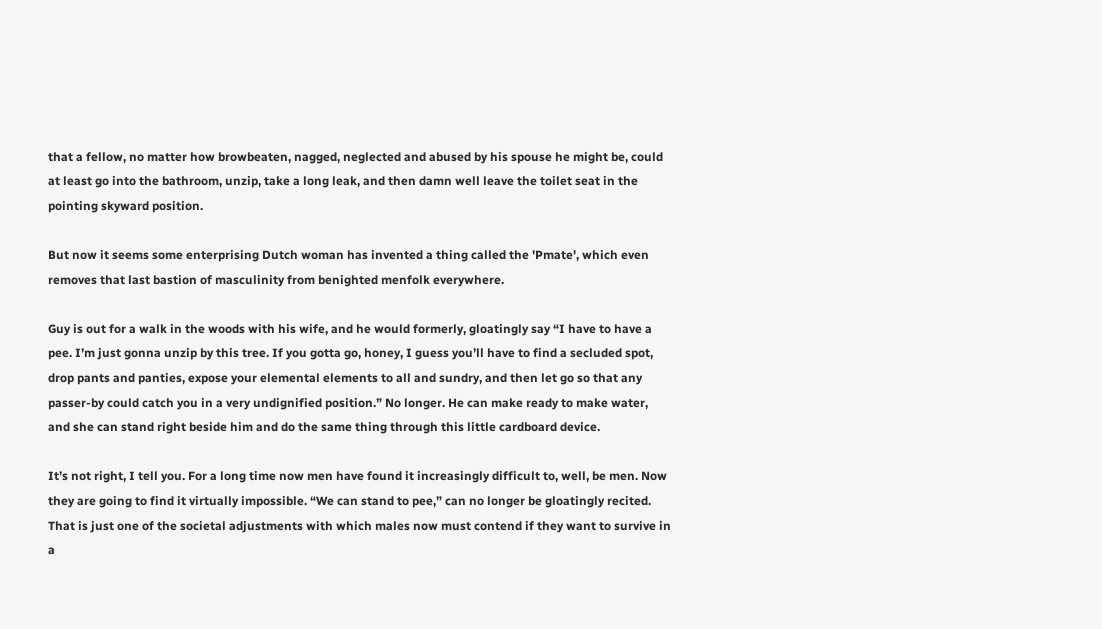that a fellow, no matter how browbeaten, nagged, neglected and abused by his spouse he might be, could at least go into the bathroom, unzip, take a long leak, and then damn well leave the toilet seat in the pointing skyward position.

But now it seems some enterprising Dutch woman has invented a thing called the 'Pmate', which even removes that last bastion of masculinity from benighted menfolk everywhere.

Guy is out for a walk in the woods with his wife, and he would formerly, gloatingly say “I have to have a pee. I’m just gonna unzip by this tree. If you gotta go, honey, I guess you’ll have to find a secluded spot, drop pants and panties, expose your elemental elements to all and sundry, and then let go so that any passer-by could catch you in a very undignified position.” No longer. He can make ready to make water, and she can stand right beside him and do the same thing through this little cardboard device.

It’s not right, I tell you. For a long time now men have found it increasingly difficult to, well, be men. Now they are going to find it virtually impossible. “We can stand to pee,” can no longer be gloatingly recited. That is just one of the societal adjustments with which males now must contend if they want to survive in a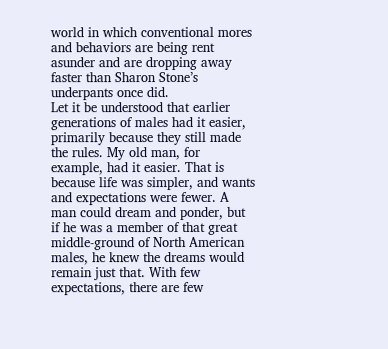world in which conventional mores and behaviors are being rent asunder and are dropping away faster than Sharon Stone’s underpants once did.
Let it be understood that earlier generations of males had it easier, primarily because they still made the rules. My old man, for example, had it easier. That is because life was simpler, and wants and expectations were fewer. A man could dream and ponder, but if he was a member of that great middle-ground of North American males, he knew the dreams would remain just that. With few expectations, there are few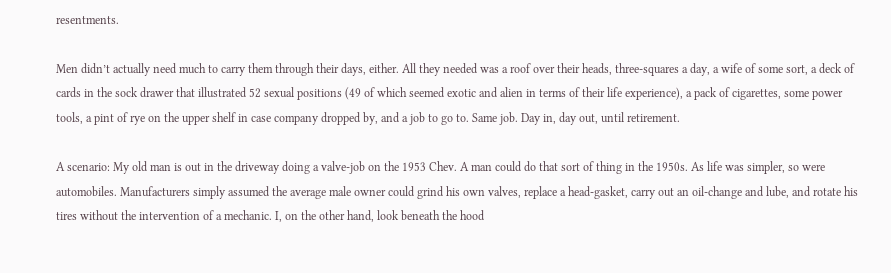resentments.

Men didn’t actually need much to carry them through their days, either. All they needed was a roof over their heads, three-squares a day, a wife of some sort, a deck of cards in the sock drawer that illustrated 52 sexual positions (49 of which seemed exotic and alien in terms of their life experience), a pack of cigarettes, some power tools, a pint of rye on the upper shelf in case company dropped by, and a job to go to. Same job. Day in, day out, until retirement.

A scenario: My old man is out in the driveway doing a valve-job on the 1953 Chev. A man could do that sort of thing in the 1950s. As life was simpler, so were automobiles. Manufacturers simply assumed the average male owner could grind his own valves, replace a head-gasket, carry out an oil-change and lube, and rotate his tires without the intervention of a mechanic. I, on the other hand, look beneath the hood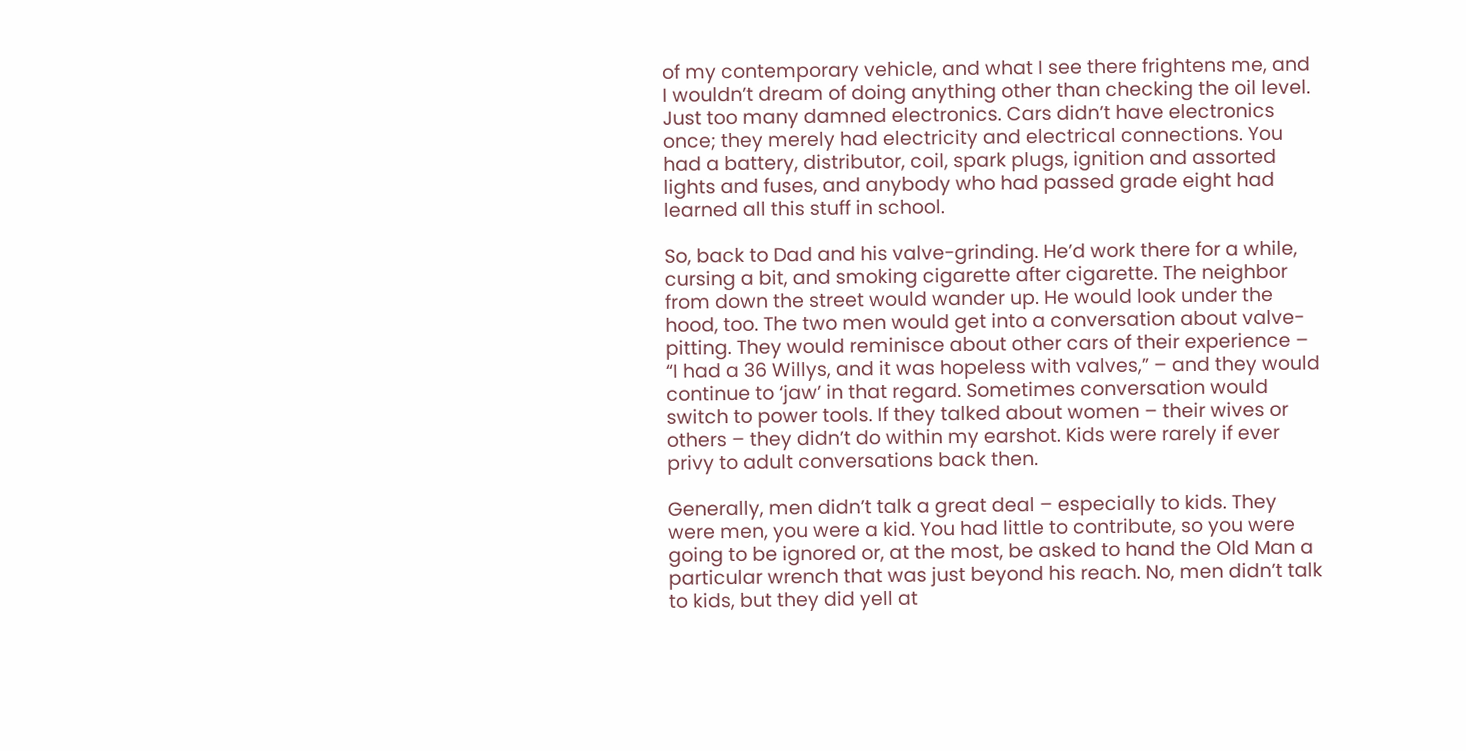of my contemporary vehicle, and what I see there frightens me, and I wouldn’t dream of doing anything other than checking the oil level. Just too many damned electronics. Cars didn’t have electronics once; they merely had electricity and electrical connections. You had a battery, distributor, coil, spark plugs, ignition and assorted lights and fuses, and anybody who had passed grade eight had learned all this stuff in school.

So, back to Dad and his valve-grinding. He’d work there for a while, cursing a bit, and smoking cigarette after cigarette. The neighbor from down the street would wander up. He would look under the hood, too. The two men would get into a conversation about valve-pitting. They would reminisce about other cars of their experience – “I had a 36 Willys, and it was hopeless with valves,” – and they would continue to ‘jaw’ in that regard. Sometimes conversation would switch to power tools. If they talked about women – their wives or others – they didn’t do within my earshot. Kids were rarely if ever privy to adult conversations back then.

Generally, men didn’t talk a great deal – especially to kids. They were men, you were a kid. You had little to contribute, so you were going to be ignored or, at the most, be asked to hand the Old Man a particular wrench that was just beyond his reach. No, men didn’t talk to kids, but they did yell at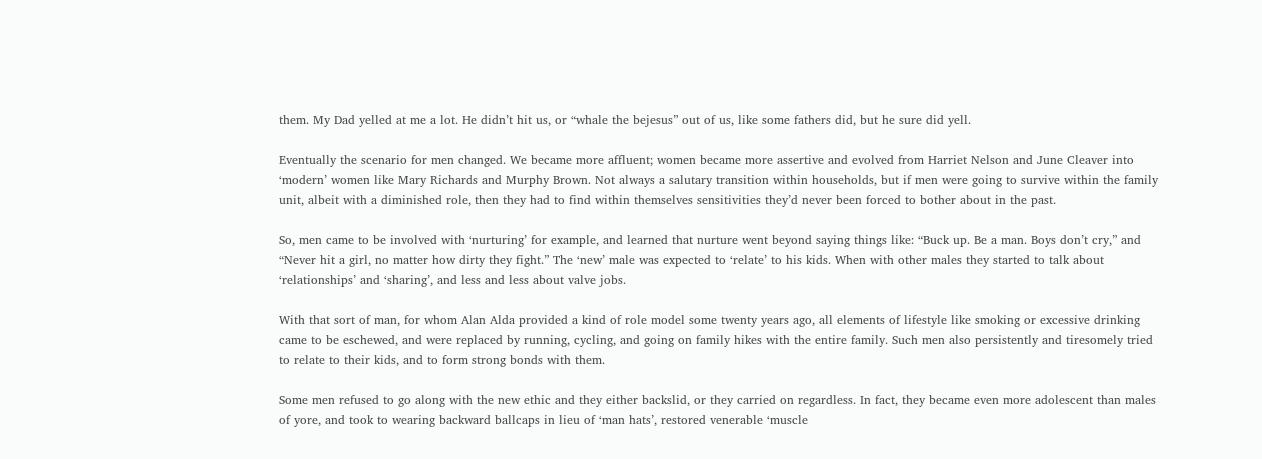them. My Dad yelled at me a lot. He didn’t hit us, or “whale the bejesus” out of us, like some fathers did, but he sure did yell.

Eventually the scenario for men changed. We became more affluent; women became more assertive and evolved from Harriet Nelson and June Cleaver into ‘modern’ women like Mary Richards and Murphy Brown. Not always a salutary transition within households, but if men were going to survive within the family unit, albeit with a diminished role, then they had to find within themselves sensitivities they’d never been forced to bother about in the past.

So, men came to be involved with ‘nurturing’ for example, and learned that nurture went beyond saying things like: “Buck up. Be a man. Boys don’t cry,” and “Never hit a girl, no matter how dirty they fight.” The ‘new’ male was expected to ‘relate’ to his kids. When with other males they started to talk about ‘relationships’ and ‘sharing’, and less and less about valve jobs.

With that sort of man, for whom Alan Alda provided a kind of role model some twenty years ago, all elements of lifestyle like smoking or excessive drinking came to be eschewed, and were replaced by running, cycling, and going on family hikes with the entire family. Such men also persistently and tiresomely tried to relate to their kids, and to form strong bonds with them.

Some men refused to go along with the new ethic and they either backslid, or they carried on regardless. In fact, they became even more adolescent than males of yore, and took to wearing backward ballcaps in lieu of ‘man hats’, restored venerable ‘muscle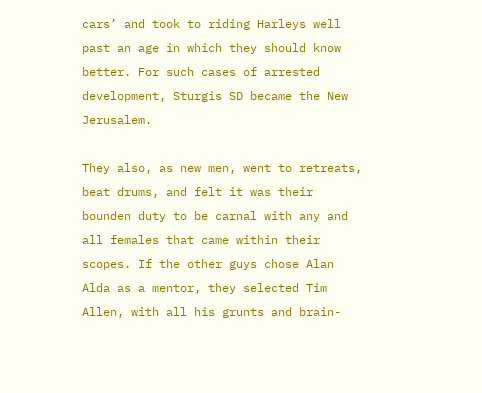cars’ and took to riding Harleys well past an age in which they should know better. For such cases of arrested development, Sturgis SD became the New Jerusalem.

They also, as new men, went to retreats, beat drums, and felt it was their bounden duty to be carnal with any and all females that came within their scopes. If the other guys chose Alan Alda as a mentor, they selected Tim Allen, with all his grunts and brain-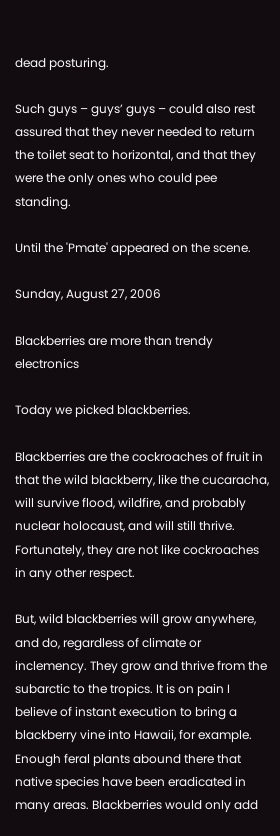dead posturing.

Such guys – guys’ guys – could also rest assured that they never needed to return the toilet seat to horizontal, and that they were the only ones who could pee standing.

Until the 'Pmate' appeared on the scene.

Sunday, August 27, 2006

Blackberries are more than trendy electronics

Today we picked blackberries.

Blackberries are the cockroaches of fruit in that the wild blackberry, like the cucaracha, will survive flood, wildfire, and probably nuclear holocaust, and will still thrive. Fortunately, they are not like cockroaches in any other respect.

But, wild blackberries will grow anywhere, and do, regardless of climate or inclemency. They grow and thrive from the subarctic to the tropics. It is on pain I believe of instant execution to bring a blackberry vine into Hawaii, for example. Enough feral plants abound there that native species have been eradicated in many areas. Blackberries would only add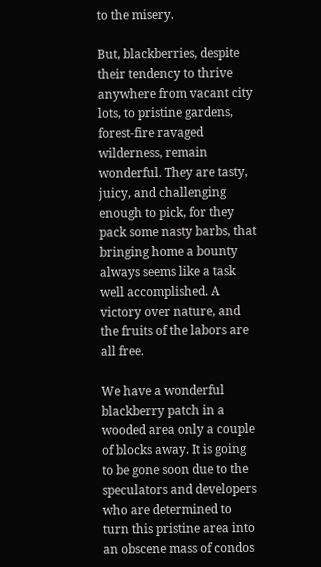to the misery.

But, blackberries, despite their tendency to thrive anywhere from vacant city lots, to pristine gardens, forest-fire ravaged wilderness, remain wonderful. They are tasty, juicy, and challenging enough to pick, for they pack some nasty barbs, that bringing home a bounty always seems like a task well accomplished. A victory over nature, and the fruits of the labors are all free.

We have a wonderful blackberry patch in a wooded area only a couple of blocks away. It is going to be gone soon due to the speculators and developers who are determined to turn this pristine area into an obscene mass of condos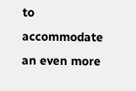to accommodate an even more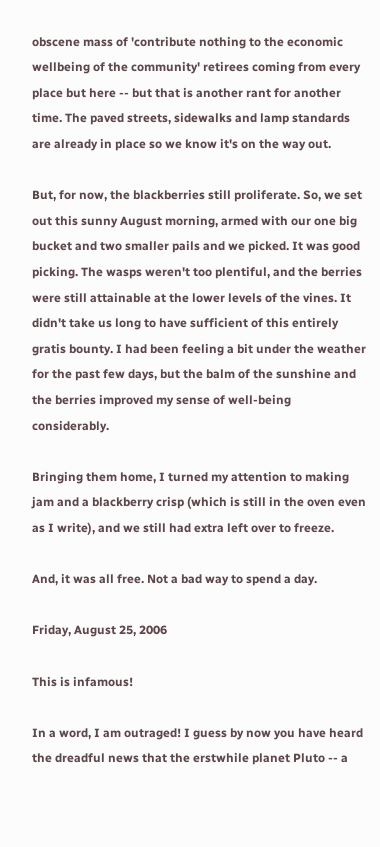obscene mass of 'contribute nothing to the economic wellbeing of the community' retirees coming from every place but here -- but that is another rant for another time. The paved streets, sidewalks and lamp standards are already in place so we know it's on the way out.

But, for now, the blackberries still proliferate. So, we set out this sunny August morning, armed with our one big bucket and two smaller pails and we picked. It was good picking. The wasps weren't too plentiful, and the berries were still attainable at the lower levels of the vines. It didn't take us long to have sufficient of this entirely gratis bounty. I had been feeling a bit under the weather for the past few days, but the balm of the sunshine and the berries improved my sense of well-being considerably.

Bringing them home, I turned my attention to making jam and a blackberry crisp (which is still in the oven even as I write), and we still had extra left over to freeze.

And, it was all free. Not a bad way to spend a day.

Friday, August 25, 2006

This is infamous!

In a word, I am outraged! I guess by now you have heard the dreadful news that the erstwhile planet Pluto -- a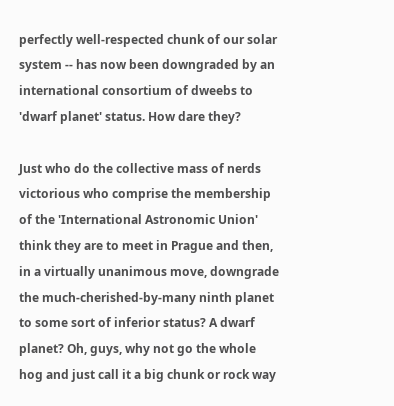perfectly well-respected chunk of our solar system -- has now been downgraded by an international consortium of dweebs to 'dwarf planet' status. How dare they?

Just who do the collective mass of nerds victorious who comprise the membership of the 'International Astronomic Union' think they are to meet in Prague and then, in a virtually unanimous move, downgrade the much-cherished-by-many ninth planet to some sort of inferior status? A dwarf planet? Oh, guys, why not go the whole hog and just call it a big chunk or rock way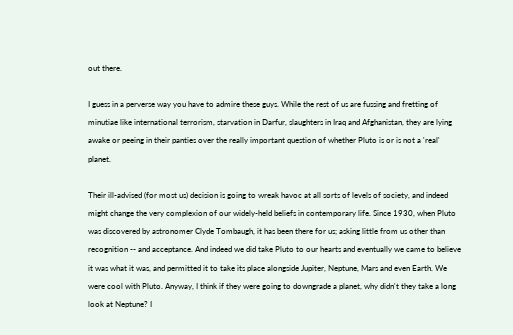out there.

I guess in a perverse way you have to admire these guys. While the rest of us are fussing and fretting of minutiae like international terrorism, starvation in Darfur, slaughters in Iraq and Afghanistan, they are lying awake or peeing in their panties over the really important question of whether Pluto is or is not a 'real' planet.

Their ill-advised (for most us) decision is going to wreak havoc at all sorts of levels of society, and indeed might change the very complexion of our widely-held beliefs in contemporary life. Since 1930, when Pluto was discovered by astronomer Clyde Tombaugh, it has been there for us; asking little from us other than recognition -- and acceptance. And indeed we did take Pluto to our hearts and eventually we came to believe it was what it was, and permitted it to take its place alongside Jupiter, Neptune, Mars and even Earth. We were cool with Pluto. Anyway, I think if they were going to downgrade a planet, why didn't they take a long look at Neptune? I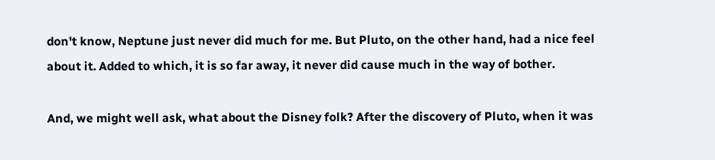don't know, Neptune just never did much for me. But Pluto, on the other hand, had a nice feel about it. Added to which, it is so far away, it never did cause much in the way of bother.

And, we might well ask, what about the Disney folk? After the discovery of Pluto, when it was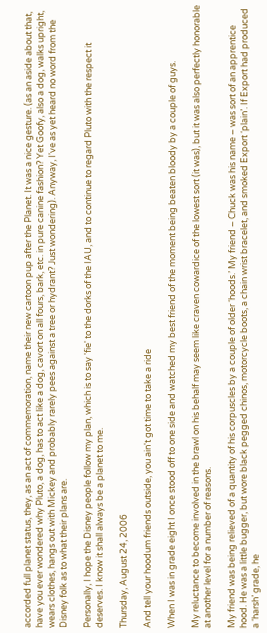accorded full planet status, they, as an act of commemoration, name their new cartoon pup after the Planet. It was a nice gesture. (as an aside about that, have you ever wondered why Pluto, a dog, has to act like a dog, cavort on all fours, bark, etc. in pure canine fashion? Yet Goofy, also a dog, walks upright, wears clothes, hangs out with Mickey and probably rarely pees against a tree or hydrant? Just wondering). Anyway, I've as yet heard no word from the Disney folk as to what their plans are.

Personally, I hope the Disney people follow my plan, which is to say 'fie' to the dorks of the IAU, and to continue to regard Pluto with the respect it deserves. I know it shall always be a planet to me.

Thursday, August 24, 2006

And tell your hoodum friends outside, you ain't got time to take a ride

When I was in grade eight I once stood off to one side and watched my best friend of the moment being beaten bloody by a couple of guys.

My reluctance to become involved in the brawl on his behalf may seem like craven cowardice of the lowest sort (it was), but it was also perfectly honorable at another level for a number of reasons.

My friend was being relieved of a quantity of his corpuscles by a couple of older ‘hoods.’ My friend – Chuck was his name – was sort of an apprentice hood. He was a little bugger, but wore black pegged chinos, motorcycle boots, a chain wrist bracelet, and smoked Export ‘plain’. If Export had produced a ‘harsh’ grade, he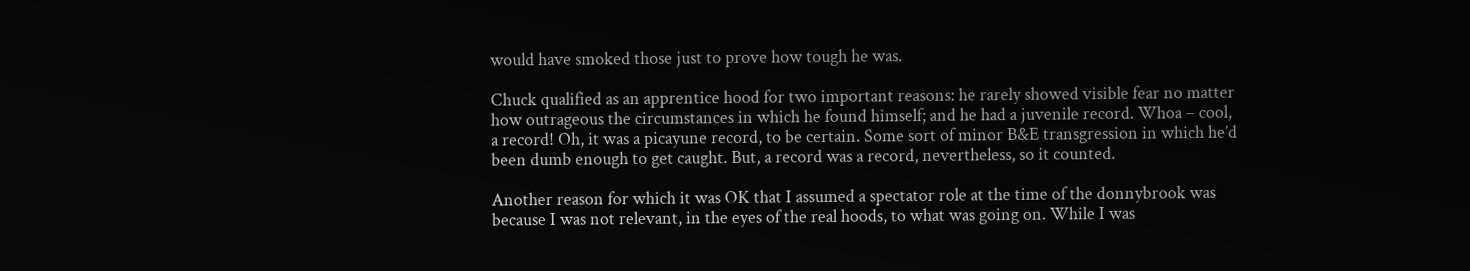would have smoked those just to prove how tough he was.

Chuck qualified as an apprentice hood for two important reasons: he rarely showed visible fear no matter how outrageous the circumstances in which he found himself; and he had a juvenile record. Whoa – cool, a record! Oh, it was a picayune record, to be certain. Some sort of minor B&E transgression in which he’d been dumb enough to get caught. But, a record was a record, nevertheless, so it counted.

Another reason for which it was OK that I assumed a spectator role at the time of the donnybrook was because I was not relevant, in the eyes of the real hoods, to what was going on. While I was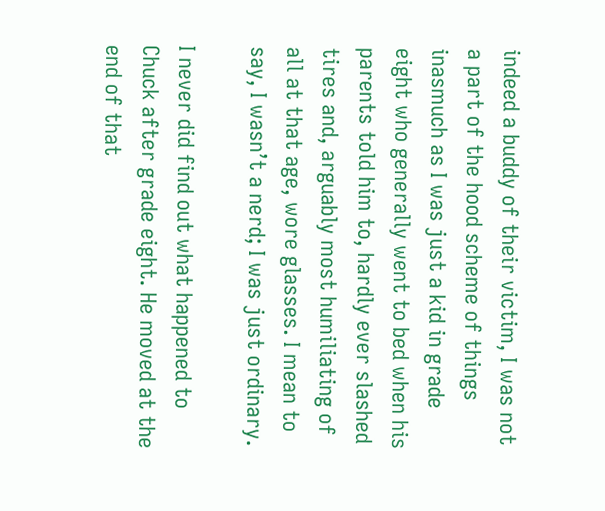indeed a buddy of their victim, I was not a part of the hood scheme of things inasmuch as I was just a kid in grade eight who generally went to bed when his parents told him to, hardly ever slashed tires and, arguably most humiliating of all at that age, wore glasses. I mean to say, I wasn’t a nerd; I was just ordinary.

I never did find out what happened to Chuck after grade eight. He moved at the end of that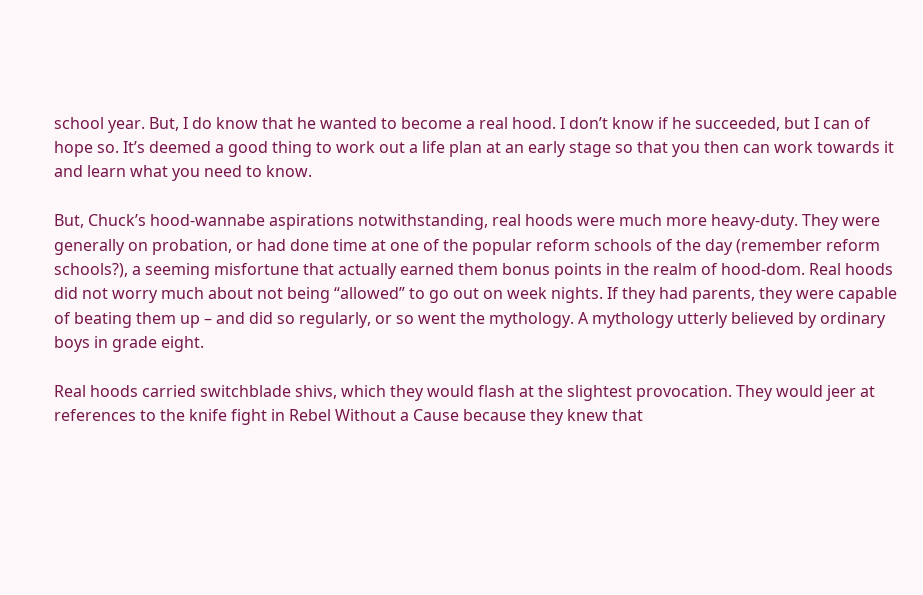school year. But, I do know that he wanted to become a real hood. I don’t know if he succeeded, but I can of hope so. It’s deemed a good thing to work out a life plan at an early stage so that you then can work towards it and learn what you need to know.

But, Chuck’s hood-wannabe aspirations notwithstanding, real hoods were much more heavy-duty. They were generally on probation, or had done time at one of the popular reform schools of the day (remember reform schools?), a seeming misfortune that actually earned them bonus points in the realm of hood-dom. Real hoods did not worry much about not being “allowed” to go out on week nights. If they had parents, they were capable of beating them up – and did so regularly, or so went the mythology. A mythology utterly believed by ordinary boys in grade eight.

Real hoods carried switchblade shivs, which they would flash at the slightest provocation. They would jeer at references to the knife fight in Rebel Without a Cause because they knew that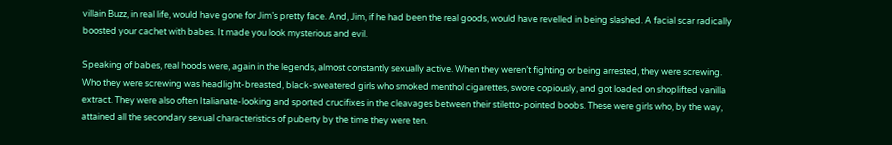villain Buzz, in real life, would have gone for Jim’s pretty face. And, Jim, if he had been the real goods, would have revelled in being slashed. A facial scar radically boosted your cachet with babes. It made you look mysterious and evil.

Speaking of babes, real hoods were, again in the legends, almost constantly sexually active. When they weren’t fighting or being arrested, they were screwing. Who they were screwing was headlight-breasted, black-sweatered girls who smoked menthol cigarettes, swore copiously, and got loaded on shoplifted vanilla extract. They were also often Italianate-looking and sported crucifixes in the cleavages between their stiletto-pointed boobs. These were girls who, by the way, attained all the secondary sexual characteristics of puberty by the time they were ten.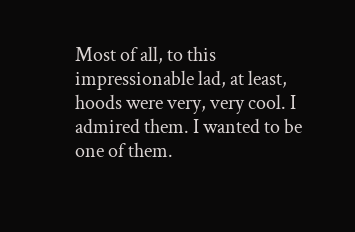Most of all, to this impressionable lad, at least, hoods were very, very cool. I admired them. I wanted to be one of them.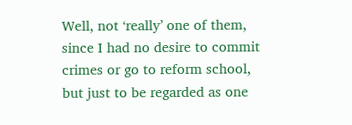Well, not ‘really’ one of them, since I had no desire to commit crimes or go to reform school, but just to be regarded as one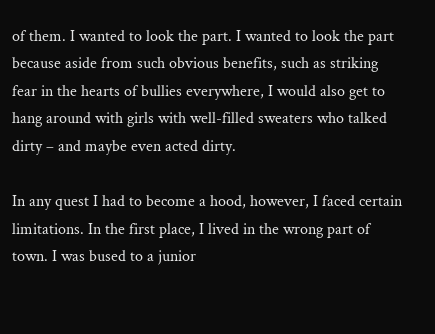of them. I wanted to look the part. I wanted to look the part because aside from such obvious benefits, such as striking fear in the hearts of bullies everywhere, I would also get to hang around with girls with well-filled sweaters who talked dirty – and maybe even acted dirty.

In any quest I had to become a hood, however, I faced certain limitations. In the first place, I lived in the wrong part of town. I was bused to a junior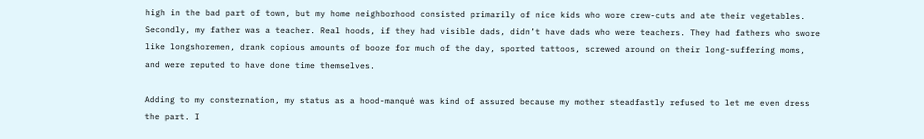high in the bad part of town, but my home neighborhood consisted primarily of nice kids who wore crew-cuts and ate their vegetables. Secondly, my father was a teacher. Real hoods, if they had visible dads, didn’t have dads who were teachers. They had fathers who swore like longshoremen, drank copious amounts of booze for much of the day, sported tattoos, screwed around on their long-suffering moms, and were reputed to have done time themselves.

Adding to my consternation, my status as a hood-manqué was kind of assured because my mother steadfastly refused to let me even dress the part. I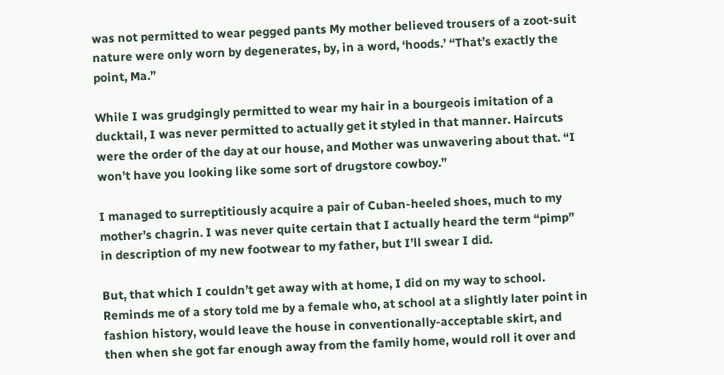was not permitted to wear pegged pants My mother believed trousers of a zoot-suit nature were only worn by degenerates, by, in a word, ‘hoods.’ “That’s exactly the point, Ma.”

While I was grudgingly permitted to wear my hair in a bourgeois imitation of a ducktail, I was never permitted to actually get it styled in that manner. Haircuts were the order of the day at our house, and Mother was unwavering about that. “I won’t have you looking like some sort of drugstore cowboy.”

I managed to surreptitiously acquire a pair of Cuban-heeled shoes, much to my mother’s chagrin. I was never quite certain that I actually heard the term “pimp” in description of my new footwear to my father, but I’ll swear I did.

But, that which I couldn’t get away with at home, I did on my way to school. Reminds me of a story told me by a female who, at school at a slightly later point in fashion history, would leave the house in conventionally-acceptable skirt, and then when she got far enough away from the family home, would roll it over and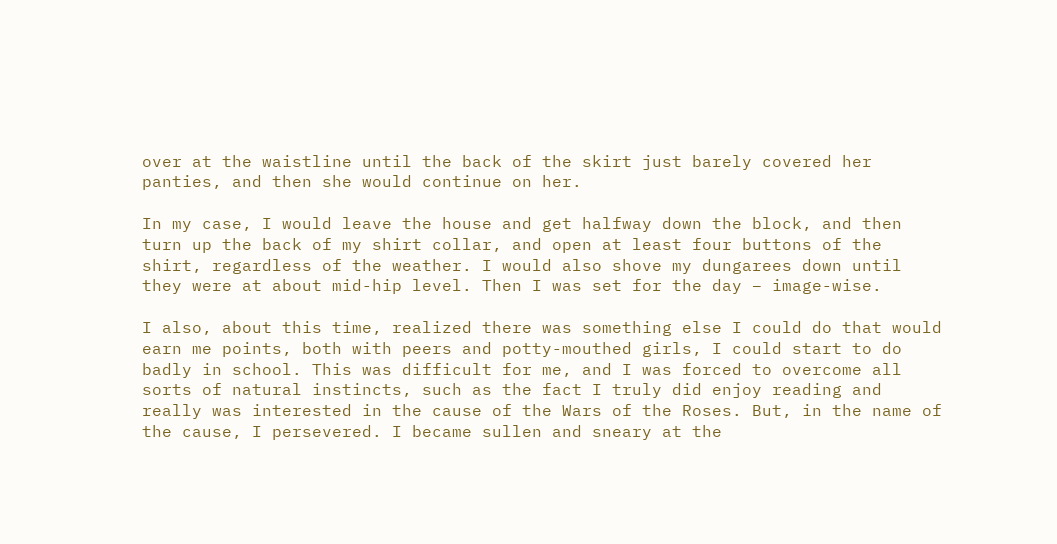over at the waistline until the back of the skirt just barely covered her panties, and then she would continue on her.

In my case, I would leave the house and get halfway down the block, and then turn up the back of my shirt collar, and open at least four buttons of the shirt, regardless of the weather. I would also shove my dungarees down until they were at about mid-hip level. Then I was set for the day – image-wise.

I also, about this time, realized there was something else I could do that would earn me points, both with peers and potty-mouthed girls, I could start to do badly in school. This was difficult for me, and I was forced to overcome all sorts of natural instincts, such as the fact I truly did enjoy reading and really was interested in the cause of the Wars of the Roses. But, in the name of the cause, I persevered. I became sullen and sneary at the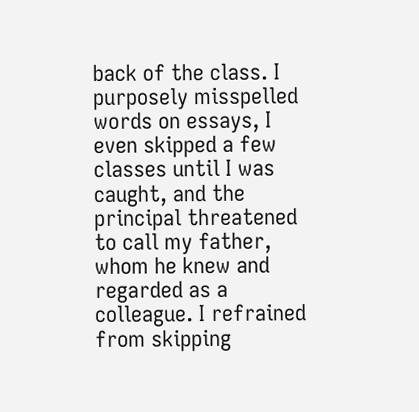back of the class. I purposely misspelled words on essays, I even skipped a few classes until I was caught, and the principal threatened to call my father, whom he knew and regarded as a colleague. I refrained from skipping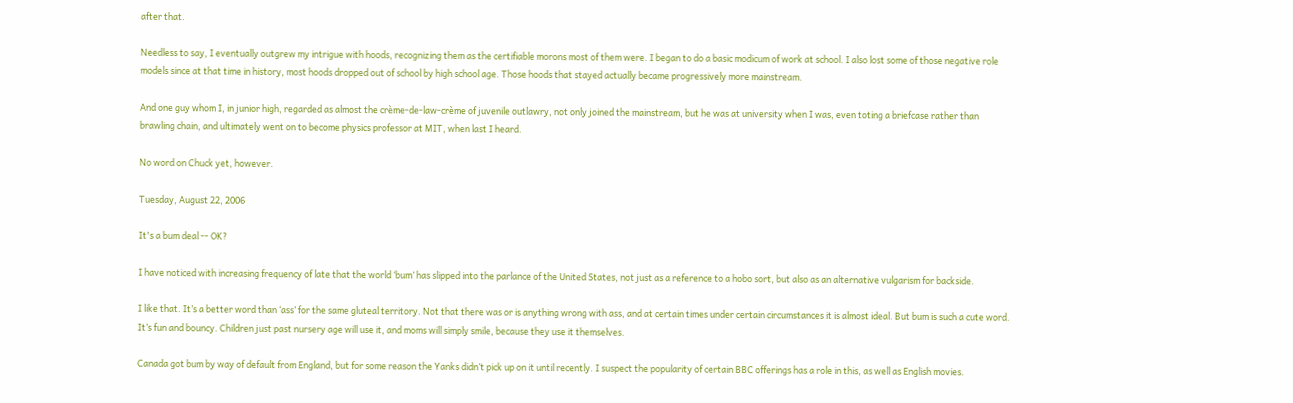after that.

Needless to say, I eventually outgrew my intrigue with hoods, recognizing them as the certifiable morons most of them were. I began to do a basic modicum of work at school. I also lost some of those negative role models since at that time in history, most hoods dropped out of school by high school age. Those hoods that stayed actually became progressively more mainstream.

And one guy whom I, in junior high, regarded as almost the crème-de-law-crème of juvenile outlawry, not only joined the mainstream, but he was at university when I was, even toting a briefcase rather than brawling chain, and ultimately went on to become physics professor at MIT, when last I heard.

No word on Chuck yet, however.

Tuesday, August 22, 2006

It's a bum deal -- OK?

I have noticed with increasing frequency of late that the world ‘bum’ has slipped into the parlance of the United States, not just as a reference to a hobo sort, but also as an alternative vulgarism for backside.

I like that. It’s a better word than ‘ass’ for the same gluteal territory. Not that there was or is anything wrong with ass, and at certain times under certain circumstances it is almost ideal. But bum is such a cute word. It’s fun and bouncy. Children just past nursery age will use it, and moms will simply smile, because they use it themselves.

Canada got bum by way of default from England, but for some reason the Yanks didn’t pick up on it until recently. I suspect the popularity of certain BBC offerings has a role in this, as well as English movies.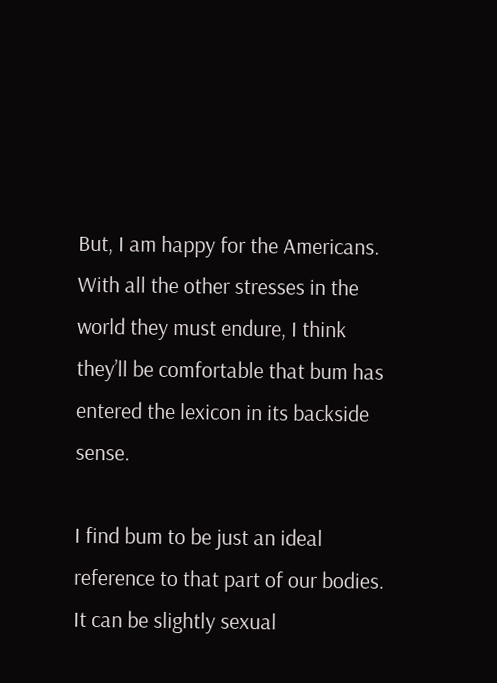But, I am happy for the Americans. With all the other stresses in the world they must endure, I think they’ll be comfortable that bum has entered the lexicon in its backside sense.

I find bum to be just an ideal reference to that part of our bodies. It can be slightly sexual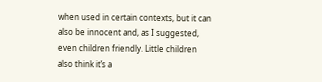when used in certain contexts, but it can also be innocent and, as I suggested, even children friendly. Little children also think it’s a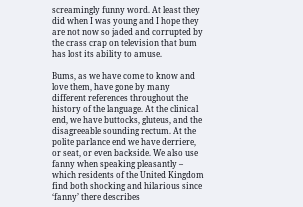screamingly funny word. At least they did when I was young and I hope they are not now so jaded and corrupted by the crass crap on television that bum has lost its ability to amuse.

Bums, as we have come to know and love them, have gone by many different references throughout the history of the language. At the clinical end, we have buttocks, gluteus, and the disagreeable sounding rectum. At the polite parlance end we have derriere, or seat, or even backside. We also use fanny when speaking pleasantly – which residents of the United Kingdom find both shocking and hilarious since ‘fanny’ there describes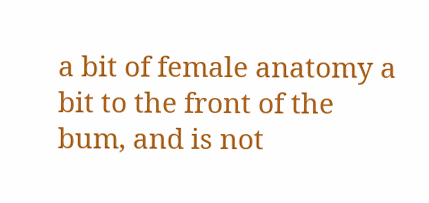a bit of female anatomy a bit to the front of the bum, and is not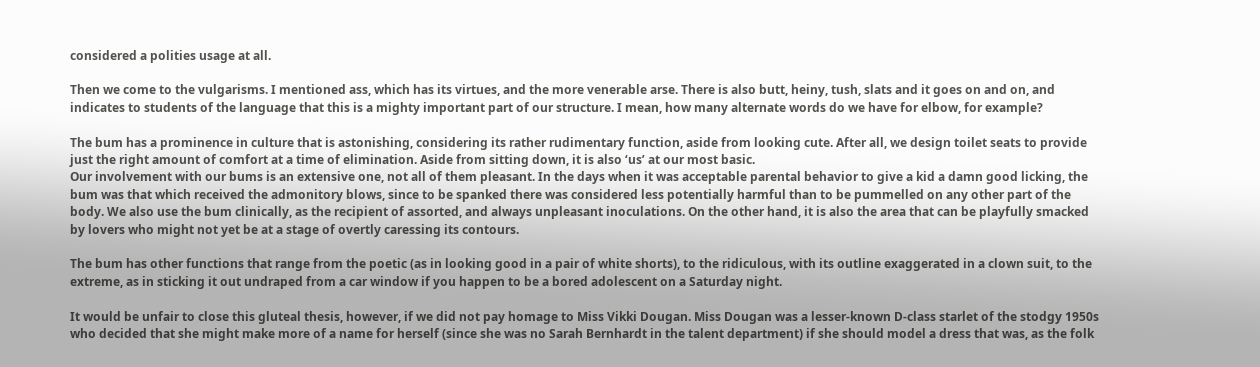considered a polities usage at all.

Then we come to the vulgarisms. I mentioned ass, which has its virtues, and the more venerable arse. There is also butt, heiny, tush, slats and it goes on and on, and indicates to students of the language that this is a mighty important part of our structure. I mean, how many alternate words do we have for elbow, for example?

The bum has a prominence in culture that is astonishing, considering its rather rudimentary function, aside from looking cute. After all, we design toilet seats to provide just the right amount of comfort at a time of elimination. Aside from sitting down, it is also ‘us’ at our most basic.
Our involvement with our bums is an extensive one, not all of them pleasant. In the days when it was acceptable parental behavior to give a kid a damn good licking, the bum was that which received the admonitory blows, since to be spanked there was considered less potentially harmful than to be pummelled on any other part of the body. We also use the bum clinically, as the recipient of assorted, and always unpleasant inoculations. On the other hand, it is also the area that can be playfully smacked by lovers who might not yet be at a stage of overtly caressing its contours.

The bum has other functions that range from the poetic (as in looking good in a pair of white shorts), to the ridiculous, with its outline exaggerated in a clown suit, to the extreme, as in sticking it out undraped from a car window if you happen to be a bored adolescent on a Saturday night.

It would be unfair to close this gluteal thesis, however, if we did not pay homage to Miss Vikki Dougan. Miss Dougan was a lesser-known D-class starlet of the stodgy 1950s who decided that she might make more of a name for herself (since she was no Sarah Bernhardt in the talent department) if she should model a dress that was, as the folk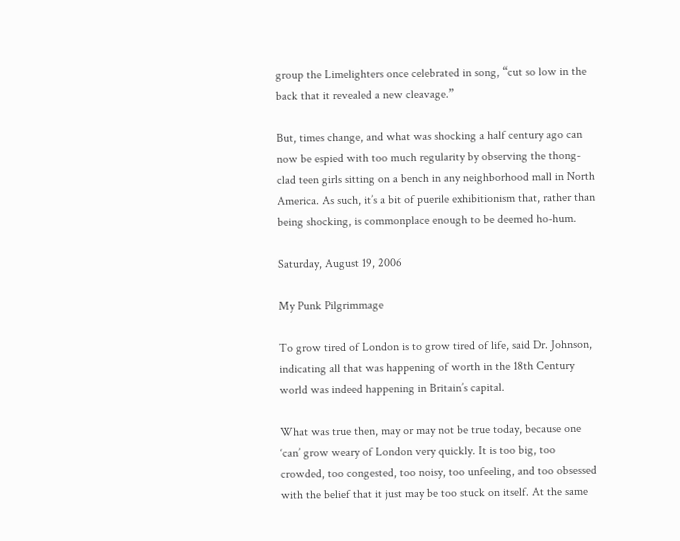group the Limelighters once celebrated in song, “cut so low in the back that it revealed a new cleavage.”

But, times change, and what was shocking a half century ago can now be espied with too much regularity by observing the thong-clad teen girls sitting on a bench in any neighborhood mall in North America. As such, it’s a bit of puerile exhibitionism that, rather than being shocking, is commonplace enough to be deemed ho-hum.

Saturday, August 19, 2006

My Punk Pilgrimmage

To grow tired of London is to grow tired of life, said Dr. Johnson, indicating all that was happening of worth in the 18th Century world was indeed happening in Britain’s capital.

What was true then, may or may not be true today, because one ‘can’ grow weary of London very quickly. It is too big, too crowded, too congested, too noisy, too unfeeling, and too obsessed with the belief that it just may be too stuck on itself. At the same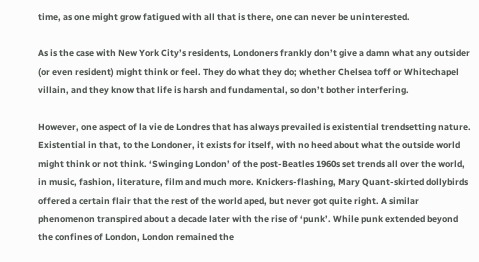time, as one might grow fatigued with all that is there, one can never be uninterested.

As is the case with New York City’s residents, Londoners frankly don’t give a damn what any outsider (or even resident) might think or feel. They do what they do; whether Chelsea toff or Whitechapel villain, and they know that life is harsh and fundamental, so don’t bother interfering.

However, one aspect of la vie de Londres that has always prevailed is existential trendsetting nature. Existential in that, to the Londoner, it exists for itself, with no heed about what the outside world might think or not think. ‘Swinging London’ of the post-Beatles 1960s set trends all over the world, in music, fashion, literature, film and much more. Knickers-flashing, Mary Quant-skirted dollybirds offered a certain flair that the rest of the world aped, but never got quite right. A similar phenomenon transpired about a decade later with the rise of ‘punk’. While punk extended beyond the confines of London, London remained the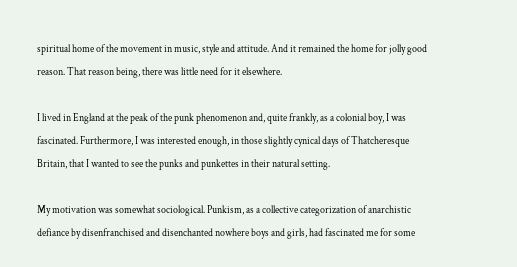spiritual home of the movement in music, style and attitude. And it remained the home for jolly good reason. That reason being, there was little need for it elsewhere.

I lived in England at the peak of the punk phenomenon and, quite frankly, as a colonial boy, I was fascinated. Furthermore, I was interested enough, in those slightly cynical days of Thatcheresque Britain, that I wanted to see the punks and punkettes in their natural setting.

My motivation was somewhat sociological. Punkism, as a collective categorization of anarchistic defiance by disenfranchised and disenchanted nowhere boys and girls, had fascinated me for some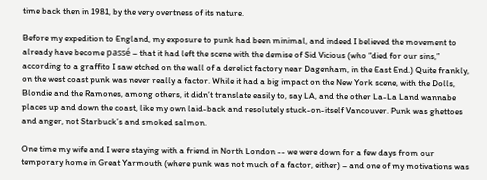time back then in 1981, by the very overtness of its nature.

Before my expedition to England, my exposure to punk had been minimal, and indeed I believed the movement to already have become passé – that it had left the scene with the demise of Sid Vicious (who “died for our sins,” according to a graffito I saw etched on the wall of a derelict factory near Dagenham, in the East End.) Quite frankly, on the west coast punk was never really a factor. While it had a big impact on the New York scene, with the Dolls, Blondie and the Ramones, among others, it didn’t translate easily to, say LA, and the other La-La Land wannabe places up and down the coast, like my own laid-back and resolutely stuck-on-itself Vancouver. Punk was ghettoes and anger, not Starbuck’s and smoked salmon.

One time my wife and I were staying with a friend in North London -- we were down for a few days from our temporary home in Great Yarmouth (where punk was not much of a factor, either) – and one of my motivations was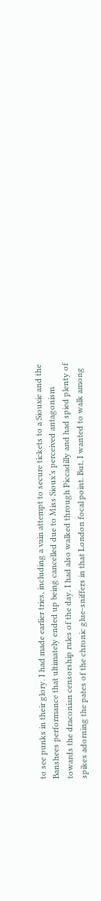to see punks in their glory. I had made earlier tries, including a vain attempt to secure tickets to a Siouxie and the Banshees performance that ultimately ended up being cancelled due to Miss Sioux’s perceived antagonism towards the draconian censorship rules of the day. I had also walked through Piccadilly and had spied plenty of spikes adorning the pates of the chronic glue-sniffers in that London focal point. But, I wanted to walk among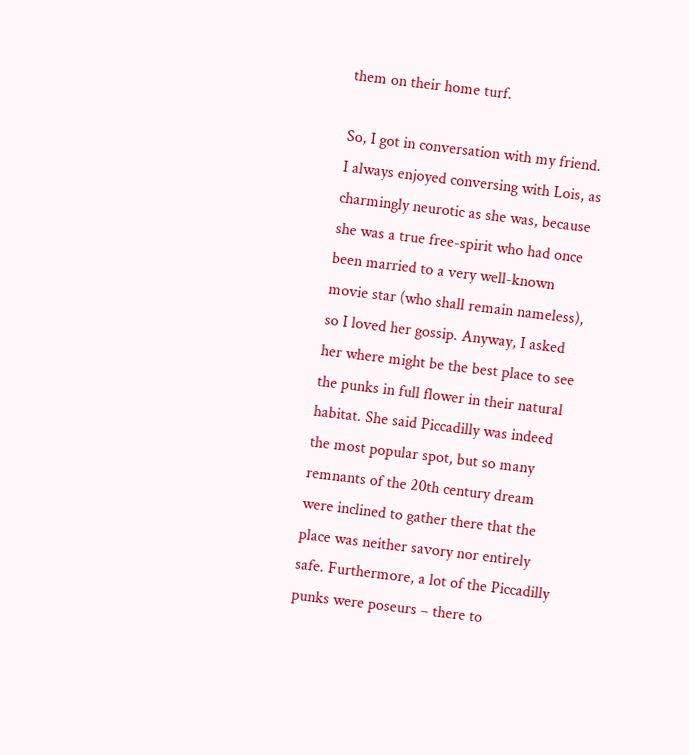them on their home turf.

So, I got in conversation with my friend. I always enjoyed conversing with Lois, as charmingly neurotic as she was, because she was a true free-spirit who had once been married to a very well-known movie star (who shall remain nameless), so I loved her gossip. Anyway, I asked her where might be the best place to see the punks in full flower in their natural habitat. She said Piccadilly was indeed the most popular spot, but so many remnants of the 20th century dream were inclined to gather there that the place was neither savory nor entirely safe. Furthermore, a lot of the Piccadilly punks were poseurs – there to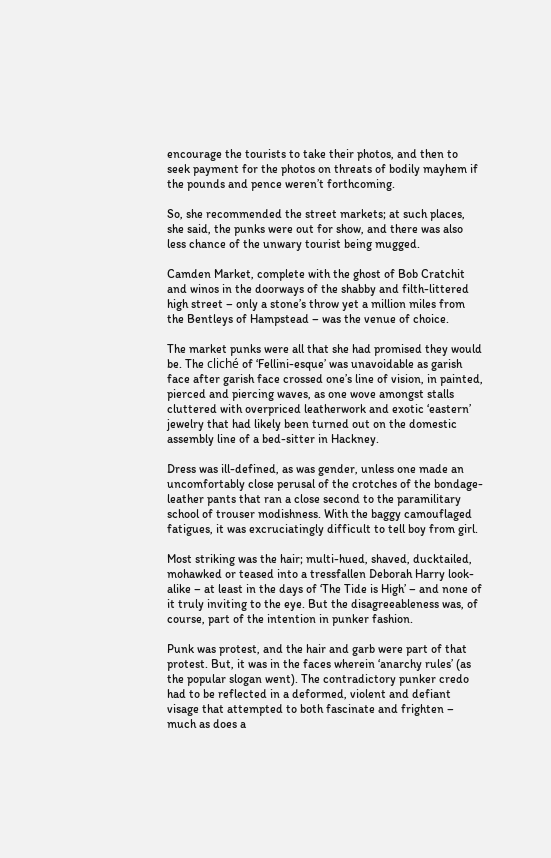encourage the tourists to take their photos, and then to seek payment for the photos on threats of bodily mayhem if the pounds and pence weren’t forthcoming.

So, she recommended the street markets; at such places, she said, the punks were out for show, and there was also less chance of the unwary tourist being mugged.

Camden Market, complete with the ghost of Bob Cratchit and winos in the doorways of the shabby and filth-littered high street – only a stone’s throw yet a million miles from the Bentleys of Hampstead – was the venue of choice.

The market punks were all that she had promised they would be. The cliché of ‘Fellini-esque’ was unavoidable as garish face after garish face crossed one’s line of vision, in painted, pierced and piercing waves, as one wove amongst stalls cluttered with overpriced leatherwork and exotic ‘eastern’ jewelry that had likely been turned out on the domestic assembly line of a bed-sitter in Hackney.

Dress was ill-defined, as was gender, unless one made an uncomfortably close perusal of the crotches of the bondage-leather pants that ran a close second to the paramilitary school of trouser modishness. With the baggy camouflaged fatigues, it was excruciatingly difficult to tell boy from girl.

Most striking was the hair; multi-hued, shaved, ducktailed, mohawked or teased into a tressfallen Deborah Harry look-alike – at least in the days of ‘The Tide is High’ – and none of it truly inviting to the eye. But the disagreeableness was, of course, part of the intention in punker fashion.

Punk was protest, and the hair and garb were part of that protest. But, it was in the faces wherein ‘anarchy rules’ (as the popular slogan went). The contradictory punker credo had to be reflected in a deformed, violent and defiant visage that attempted to both fascinate and frighten – much as does a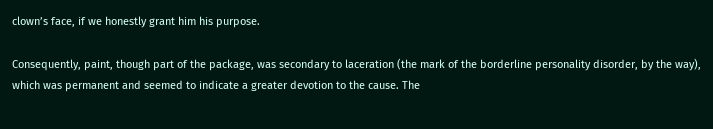clown’s face, if we honestly grant him his purpose.

Consequently, paint, though part of the package, was secondary to laceration (the mark of the borderline personality disorder, by the way), which was permanent and seemed to indicate a greater devotion to the cause. The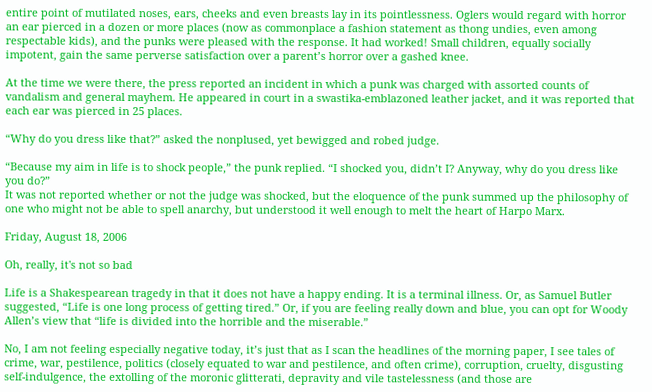entire point of mutilated noses, ears, cheeks and even breasts lay in its pointlessness. Oglers would regard with horror an ear pierced in a dozen or more places (now as commonplace a fashion statement as thong undies, even among respectable kids), and the punks were pleased with the response. It had worked! Small children, equally socially impotent, gain the same perverse satisfaction over a parent’s horror over a gashed knee.

At the time we were there, the press reported an incident in which a punk was charged with assorted counts of vandalism and general mayhem. He appeared in court in a swastika-emblazoned leather jacket, and it was reported that each ear was pierced in 25 places.

“Why do you dress like that?” asked the nonplused, yet bewigged and robed judge.

“Because my aim in life is to shock people,” the punk replied. “I shocked you, didn’t I? Anyway, why do you dress like you do?”
It was not reported whether or not the judge was shocked, but the eloquence of the punk summed up the philosophy of one who might not be able to spell anarchy, but understood it well enough to melt the heart of Harpo Marx.

Friday, August 18, 2006

Oh, really, it's not so bad

Life is a Shakespearean tragedy in that it does not have a happy ending. It is a terminal illness. Or, as Samuel Butler suggested, “Life is one long process of getting tired.” Or, if you are feeling really down and blue, you can opt for Woody Allen’s view that “life is divided into the horrible and the miserable.”

No, I am not feeling especially negative today, it’s just that as I scan the headlines of the morning paper, I see tales of crime, war, pestilence, politics (closely equated to war and pestilence, and often crime), corruption, cruelty, disgusting self-indulgence, the extolling of the moronic glitterati, depravity and vile tastelessness (and those are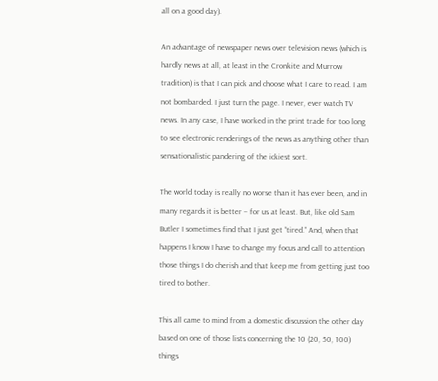all on a good day).

An advantage of newspaper news over television news (which is hardly news at all, at least in the Cronkite and Murrow tradition) is that I can pick and choose what I care to read. I am not bombarded. I just turn the page. I never, ever watch TV news. In any case, I have worked in the print trade for too long to see electronic renderings of the news as anything other than sensationalistic pandering of the ickiest sort.

The world today is really no worse than it has ever been, and in many regards it is better – for us at least. But, like old Sam Butler I sometimes find that I just get “tired.” And, when that happens I know I have to change my focus and call to attention those things I do cherish and that keep me from getting just too tired to bother.

This all came to mind from a domestic discussion the other day based on one of those lists concerning the 10 (20, 50, 100) things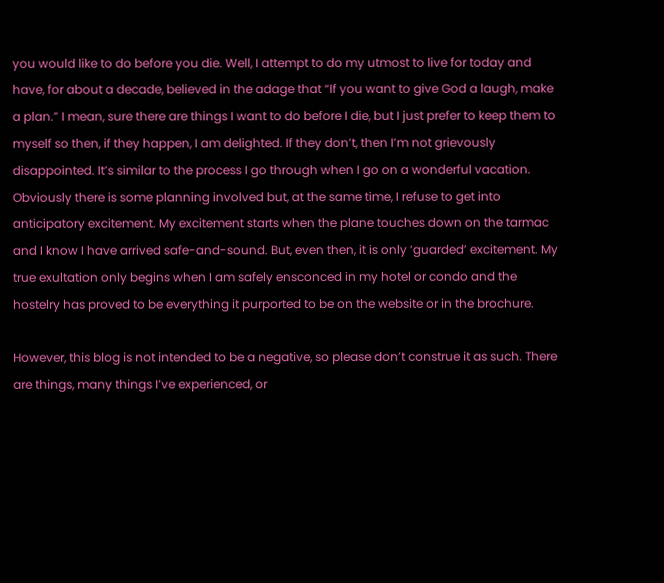you would like to do before you die. Well, I attempt to do my utmost to live for today and have, for about a decade, believed in the adage that “If you want to give God a laugh, make a plan.” I mean, sure there are things I want to do before I die, but I just prefer to keep them to myself so then, if they happen, I am delighted. If they don’t, then I’m not grievously disappointed. It’s similar to the process I go through when I go on a wonderful vacation. Obviously there is some planning involved but, at the same time, I refuse to get into anticipatory excitement. My excitement starts when the plane touches down on the tarmac and I know I have arrived safe-and-sound. But, even then, it is only ‘guarded’ excitement. My true exultation only begins when I am safely ensconced in my hotel or condo and the hostelry has proved to be everything it purported to be on the website or in the brochure.

However, this blog is not intended to be a negative, so please don’t construe it as such. There are things, many things I’ve experienced, or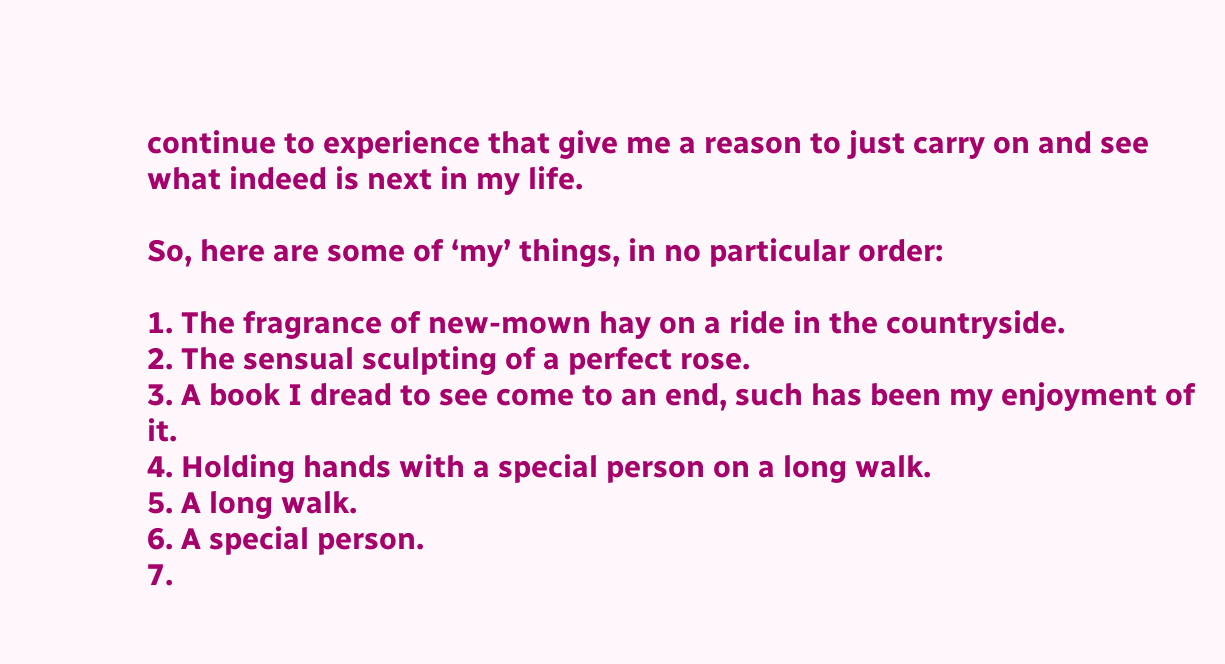continue to experience that give me a reason to just carry on and see what indeed is next in my life.

So, here are some of ‘my’ things, in no particular order:

1. The fragrance of new-mown hay on a ride in the countryside.
2. The sensual sculpting of a perfect rose.
3. A book I dread to see come to an end, such has been my enjoyment of it.
4. Holding hands with a special person on a long walk.
5. A long walk.
6. A special person.
7.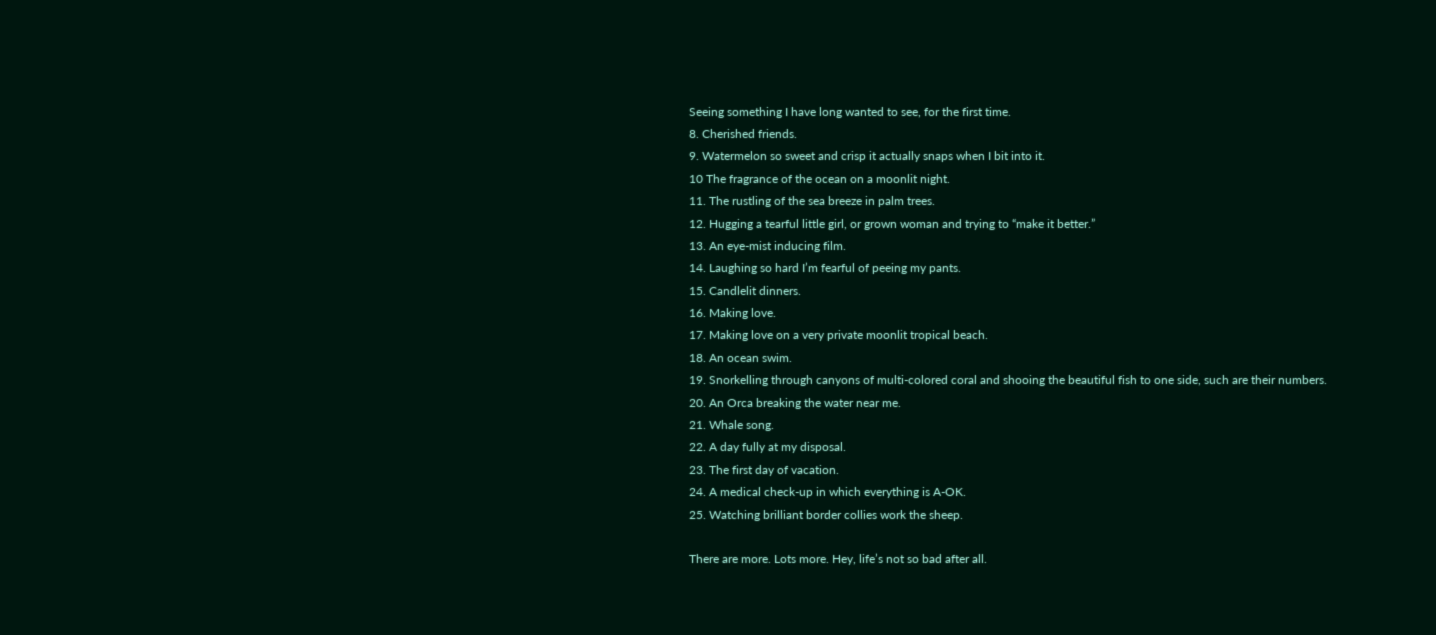Seeing something I have long wanted to see, for the first time.
8. Cherished friends.
9. Watermelon so sweet and crisp it actually snaps when I bit into it.
10 The fragrance of the ocean on a moonlit night.
11. The rustling of the sea breeze in palm trees.
12. Hugging a tearful little girl, or grown woman and trying to “make it better.”
13. An eye-mist inducing film.
14. Laughing so hard I’m fearful of peeing my pants.
15. Candlelit dinners.
16. Making love.
17. Making love on a very private moonlit tropical beach.
18. An ocean swim.
19. Snorkelling through canyons of multi-colored coral and shooing the beautiful fish to one side, such are their numbers.
20. An Orca breaking the water near me.
21. Whale song.
22. A day fully at my disposal.
23. The first day of vacation.
24. A medical check-up in which everything is A-OK.
25. Watching brilliant border collies work the sheep.

There are more. Lots more. Hey, life’s not so bad after all.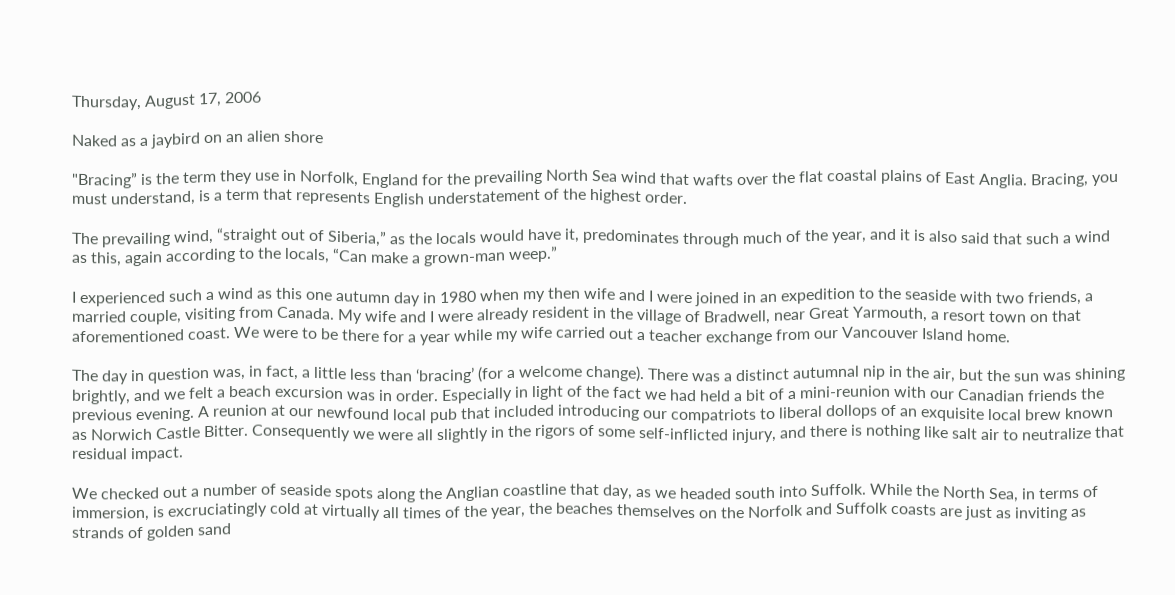Thursday, August 17, 2006

Naked as a jaybird on an alien shore

"Bracing” is the term they use in Norfolk, England for the prevailing North Sea wind that wafts over the flat coastal plains of East Anglia. Bracing, you must understand, is a term that represents English understatement of the highest order.

The prevailing wind, “straight out of Siberia,” as the locals would have it, predominates through much of the year, and it is also said that such a wind as this, again according to the locals, “Can make a grown-man weep.”

I experienced such a wind as this one autumn day in 1980 when my then wife and I were joined in an expedition to the seaside with two friends, a married couple, visiting from Canada. My wife and I were already resident in the village of Bradwell, near Great Yarmouth, a resort town on that aforementioned coast. We were to be there for a year while my wife carried out a teacher exchange from our Vancouver Island home.

The day in question was, in fact, a little less than ‘bracing’ (for a welcome change). There was a distinct autumnal nip in the air, but the sun was shining brightly, and we felt a beach excursion was in order. Especially in light of the fact we had held a bit of a mini-reunion with our Canadian friends the previous evening. A reunion at our newfound local pub that included introducing our compatriots to liberal dollops of an exquisite local brew known as Norwich Castle Bitter. Consequently we were all slightly in the rigors of some self-inflicted injury, and there is nothing like salt air to neutralize that residual impact.

We checked out a number of seaside spots along the Anglian coastline that day, as we headed south into Suffolk. While the North Sea, in terms of immersion, is excruciatingly cold at virtually all times of the year, the beaches themselves on the Norfolk and Suffolk coasts are just as inviting as strands of golden sand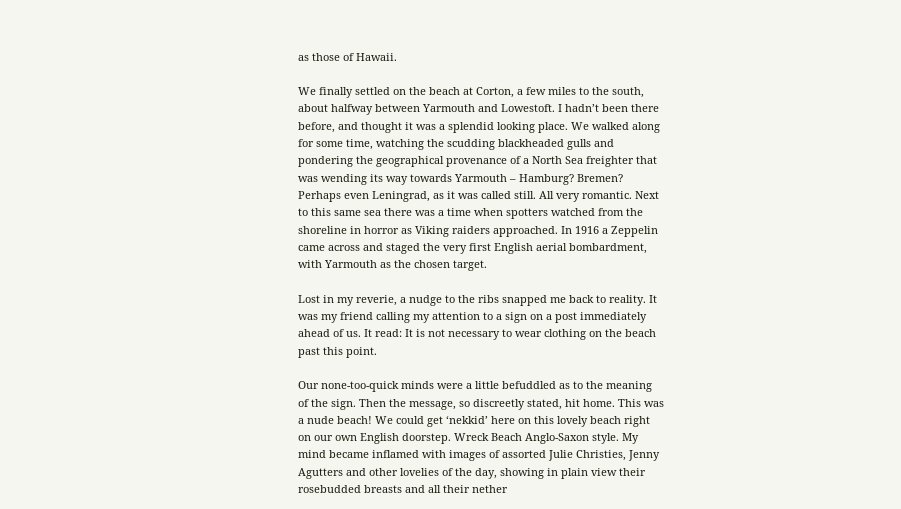as those of Hawaii.

We finally settled on the beach at Corton, a few miles to the south, about halfway between Yarmouth and Lowestoft. I hadn’t been there before, and thought it was a splendid looking place. We walked along for some time, watching the scudding blackheaded gulls and pondering the geographical provenance of a North Sea freighter that was wending its way towards Yarmouth – Hamburg? Bremen? Perhaps even Leningrad, as it was called still. All very romantic. Next to this same sea there was a time when spotters watched from the shoreline in horror as Viking raiders approached. In 1916 a Zeppelin came across and staged the very first English aerial bombardment, with Yarmouth as the chosen target.

Lost in my reverie, a nudge to the ribs snapped me back to reality. It was my friend calling my attention to a sign on a post immediately ahead of us. It read: It is not necessary to wear clothing on the beach past this point.

Our none-too-quick minds were a little befuddled as to the meaning of the sign. Then the message, so discreetly stated, hit home. This was a nude beach! We could get ‘nekkid’ here on this lovely beach right on our own English doorstep. Wreck Beach Anglo-Saxon style. My mind became inflamed with images of assorted Julie Christies, Jenny Agutters and other lovelies of the day, showing in plain view their rosebudded breasts and all their nether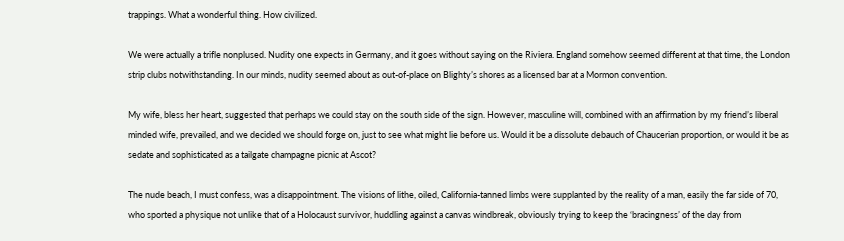trappings. What a wonderful thing. How civilized.

We were actually a trifle nonplused. Nudity one expects in Germany, and it goes without saying on the Riviera. England somehow seemed different at that time, the London strip clubs notwithstanding. In our minds, nudity seemed about as out-of-place on Blighty’s shores as a licensed bar at a Mormon convention.

My wife, bless her heart, suggested that perhaps we could stay on the south side of the sign. However, masculine will, combined with an affirmation by my friend’s liberal minded wife, prevailed, and we decided we should forge on, just to see what might lie before us. Would it be a dissolute debauch of Chaucerian proportion, or would it be as sedate and sophisticated as a tailgate champagne picnic at Ascot?

The nude beach, I must confess, was a disappointment. The visions of lithe, oiled, California-tanned limbs were supplanted by the reality of a man, easily the far side of 70, who sported a physique not unlike that of a Holocaust survivor, huddling against a canvas windbreak, obviously trying to keep the ‘bracingness’ of the day from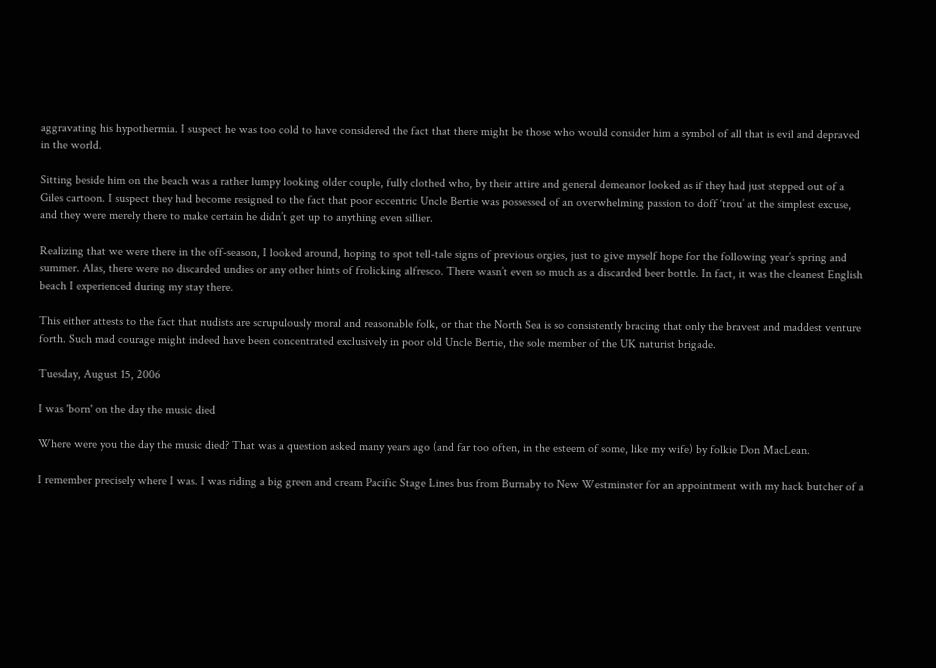aggravating his hypothermia. I suspect he was too cold to have considered the fact that there might be those who would consider him a symbol of all that is evil and depraved in the world.

Sitting beside him on the beach was a rather lumpy looking older couple, fully clothed who, by their attire and general demeanor looked as if they had just stepped out of a Giles cartoon. I suspect they had become resigned to the fact that poor eccentric Uncle Bertie was possessed of an overwhelming passion to doff ‘trou’ at the simplest excuse, and they were merely there to make certain he didn’t get up to anything even sillier.

Realizing that we were there in the off-season, I looked around, hoping to spot tell-tale signs of previous orgies, just to give myself hope for the following year’s spring and summer. Alas, there were no discarded undies or any other hints of frolicking alfresco. There wasn’t even so much as a discarded beer bottle. In fact, it was the cleanest English beach I experienced during my stay there.

This either attests to the fact that nudists are scrupulously moral and reasonable folk, or that the North Sea is so consistently bracing that only the bravest and maddest venture forth. Such mad courage might indeed have been concentrated exclusively in poor old Uncle Bertie, the sole member of the UK naturist brigade.

Tuesday, August 15, 2006

I was 'born' on the day the music died

Where were you the day the music died? That was a question asked many years ago (and far too often, in the esteem of some, like my wife) by folkie Don MacLean.

I remember precisely where I was. I was riding a big green and cream Pacific Stage Lines bus from Burnaby to New Westminster for an appointment with my hack butcher of a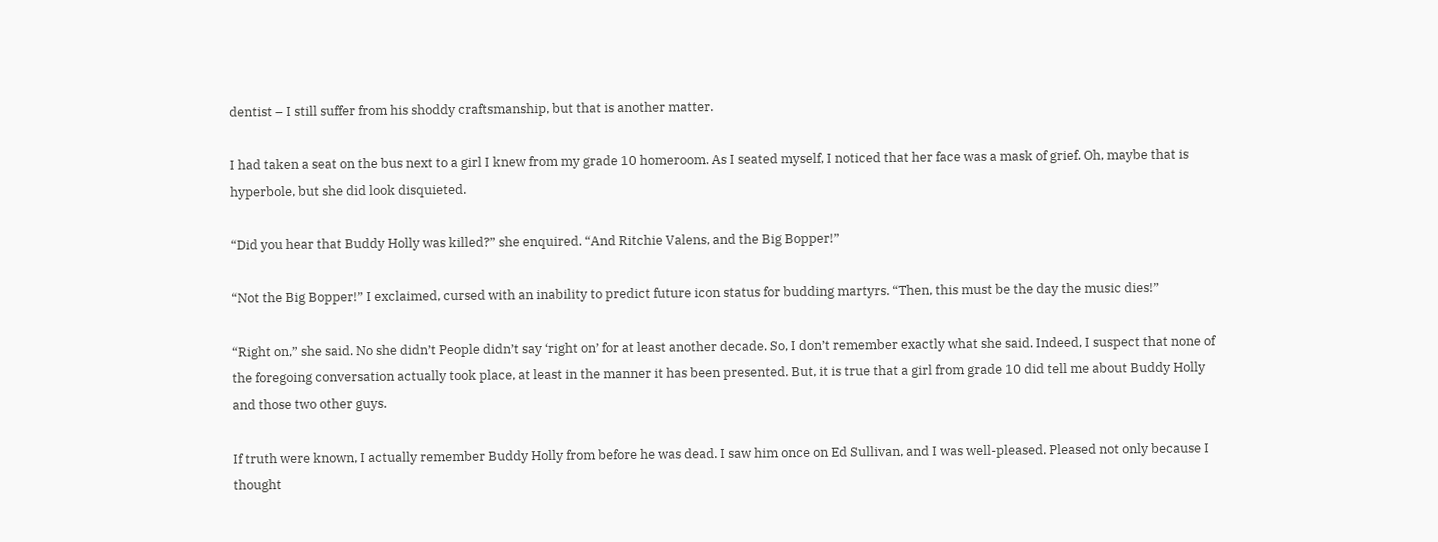dentist – I still suffer from his shoddy craftsmanship, but that is another matter.

I had taken a seat on the bus next to a girl I knew from my grade 10 homeroom. As I seated myself, I noticed that her face was a mask of grief. Oh, maybe that is hyperbole, but she did look disquieted.

“Did you hear that Buddy Holly was killed?” she enquired. “And Ritchie Valens, and the Big Bopper!”

“Not the Big Bopper!” I exclaimed, cursed with an inability to predict future icon status for budding martyrs. “Then, this must be the day the music dies!”

“Right on,” she said. No she didn’t People didn’t say ‘right on’ for at least another decade. So, I don’t remember exactly what she said. Indeed, I suspect that none of the foregoing conversation actually took place, at least in the manner it has been presented. But, it is true that a girl from grade 10 did tell me about Buddy Holly and those two other guys.

If truth were known, I actually remember Buddy Holly from before he was dead. I saw him once on Ed Sullivan, and I was well-pleased. Pleased not only because I thought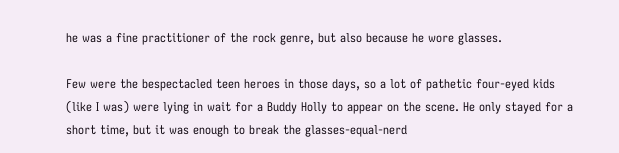he was a fine practitioner of the rock genre, but also because he wore glasses.

Few were the bespectacled teen heroes in those days, so a lot of pathetic four-eyed kids (like I was) were lying in wait for a Buddy Holly to appear on the scene. He only stayed for a short time, but it was enough to break the glasses-equal-nerd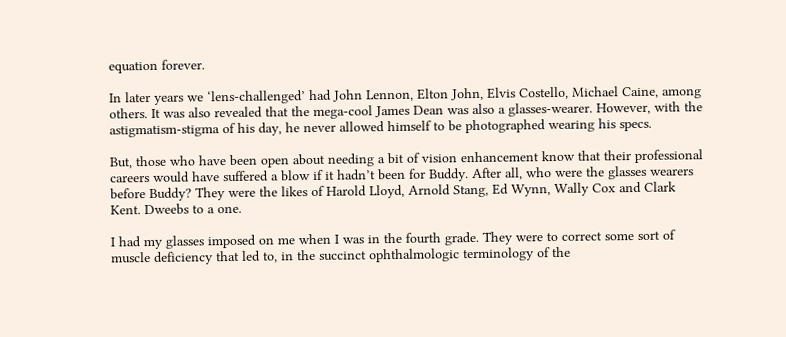equation forever.

In later years we ‘lens-challenged’ had John Lennon, Elton John, Elvis Costello, Michael Caine, among others. It was also revealed that the mega-cool James Dean was also a glasses-wearer. However, with the astigmatism-stigma of his day, he never allowed himself to be photographed wearing his specs.

But, those who have been open about needing a bit of vision enhancement know that their professional careers would have suffered a blow if it hadn’t been for Buddy. After all, who were the glasses wearers before Buddy? They were the likes of Harold Lloyd, Arnold Stang, Ed Wynn, Wally Cox and Clark Kent. Dweebs to a one.

I had my glasses imposed on me when I was in the fourth grade. They were to correct some sort of muscle deficiency that led to, in the succinct ophthalmologic terminology of the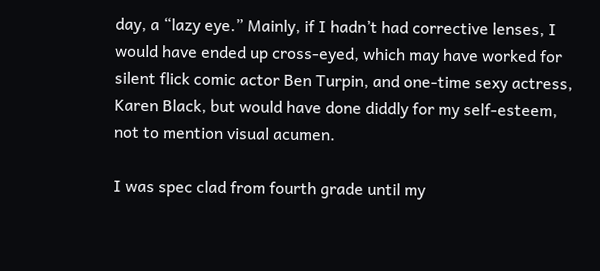day, a “lazy eye.” Mainly, if I hadn’t had corrective lenses, I would have ended up cross-eyed, which may have worked for silent flick comic actor Ben Turpin, and one-time sexy actress, Karen Black, but would have done diddly for my self-esteem, not to mention visual acumen.

I was spec clad from fourth grade until my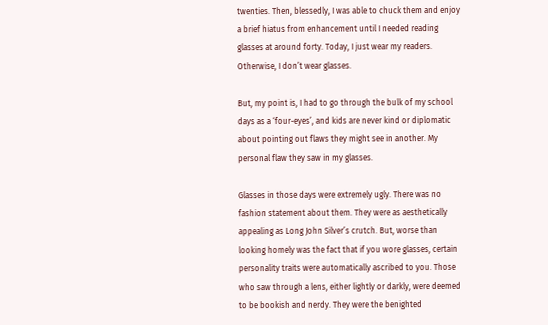twenties. Then, blessedly, I was able to chuck them and enjoy a brief hiatus from enhancement until I needed reading glasses at around forty. Today, I just wear my readers. Otherwise, I don’t wear glasses.

But, my point is, I had to go through the bulk of my school days as a ‘four-eyes’, and kids are never kind or diplomatic about pointing out flaws they might see in another. My personal flaw they saw in my glasses.

Glasses in those days were extremely ugly. There was no fashion statement about them. They were as aesthetically appealing as Long John Silver’s crutch. But, worse than looking homely was the fact that if you wore glasses, certain personality traits were automatically ascribed to you. Those who saw through a lens, either lightly or darkly, were deemed to be bookish and nerdy. They were the benighted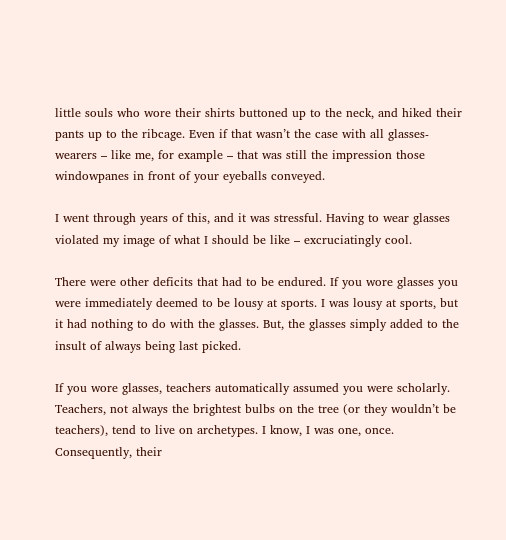little souls who wore their shirts buttoned up to the neck, and hiked their pants up to the ribcage. Even if that wasn’t the case with all glasses-wearers – like me, for example – that was still the impression those windowpanes in front of your eyeballs conveyed.

I went through years of this, and it was stressful. Having to wear glasses violated my image of what I should be like – excruciatingly cool.

There were other deficits that had to be endured. If you wore glasses you were immediately deemed to be lousy at sports. I was lousy at sports, but it had nothing to do with the glasses. But, the glasses simply added to the insult of always being last picked.

If you wore glasses, teachers automatically assumed you were scholarly. Teachers, not always the brightest bulbs on the tree (or they wouldn’t be teachers), tend to live on archetypes. I know, I was one, once. Consequently, their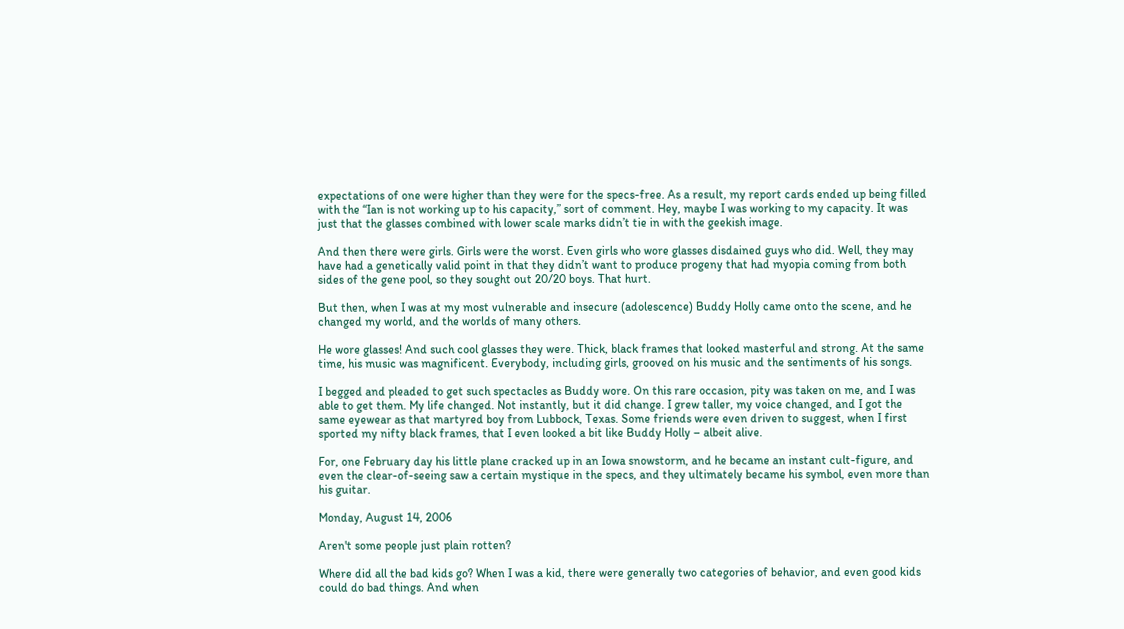expectations of one were higher than they were for the specs-free. As a result, my report cards ended up being filled with the “Ian is not working up to his capacity,” sort of comment. Hey, maybe I was working to my capacity. It was just that the glasses combined with lower scale marks didn’t tie in with the geekish image.

And then there were girls. Girls were the worst. Even girls who wore glasses disdained guys who did. Well, they may have had a genetically valid point in that they didn’t want to produce progeny that had myopia coming from both sides of the gene pool, so they sought out 20/20 boys. That hurt.

But then, when I was at my most vulnerable and insecure (adolescence) Buddy Holly came onto the scene, and he changed my world, and the worlds of many others.

He wore glasses! And such cool glasses they were. Thick, black frames that looked masterful and strong. At the same time, his music was magnificent. Everybody, including girls, grooved on his music and the sentiments of his songs.

I begged and pleaded to get such spectacles as Buddy wore. On this rare occasion, pity was taken on me, and I was able to get them. My life changed. Not instantly, but it did change. I grew taller, my voice changed, and I got the same eyewear as that martyred boy from Lubbock, Texas. Some friends were even driven to suggest, when I first sported my nifty black frames, that I even looked a bit like Buddy Holly – albeit alive.

For, one February day his little plane cracked up in an Iowa snowstorm, and he became an instant cult-figure, and even the clear-of-seeing saw a certain mystique in the specs, and they ultimately became his symbol, even more than his guitar.

Monday, August 14, 2006

Aren't some people just plain rotten?

Where did all the bad kids go? When I was a kid, there were generally two categories of behavior, and even good kids could do bad things. And when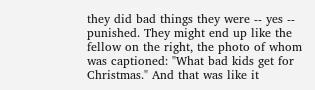they did bad things they were -- yes -- punished. They might end up like the fellow on the right, the photo of whom was captioned: "What bad kids get for Christmas." And that was like it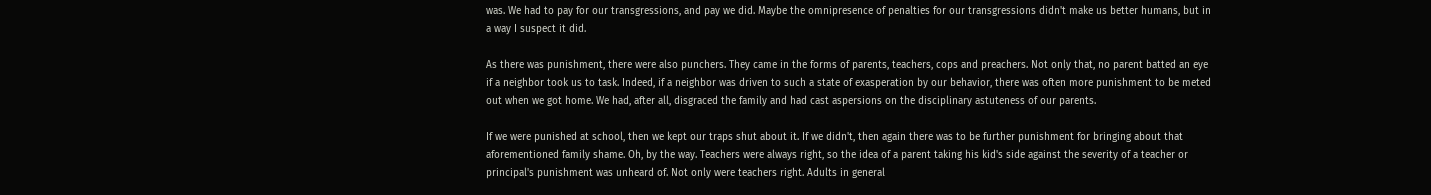was. We had to pay for our transgressions, and pay we did. Maybe the omnipresence of penalties for our transgressions didn't make us better humans, but in a way I suspect it did.

As there was punishment, there were also punchers. They came in the forms of parents, teachers, cops and preachers. Not only that, no parent batted an eye if a neighbor took us to task. Indeed, if a neighbor was driven to such a state of exasperation by our behavior, there was often more punishment to be meted out when we got home. We had, after all, disgraced the family and had cast aspersions on the disciplinary astuteness of our parents.

If we were punished at school, then we kept our traps shut about it. If we didn't, then again there was to be further punishment for bringing about that aforementioned family shame. Oh, by the way. Teachers were always right, so the idea of a parent taking his kid's side against the severity of a teacher or principal's punishment was unheard of. Not only were teachers right. Adults in general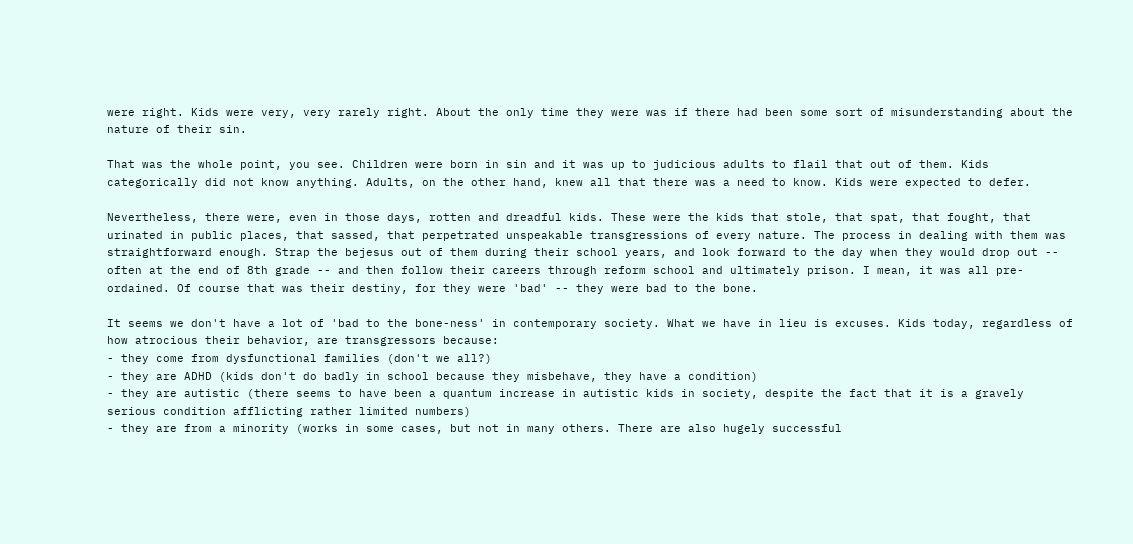were right. Kids were very, very rarely right. About the only time they were was if there had been some sort of misunderstanding about the nature of their sin.

That was the whole point, you see. Children were born in sin and it was up to judicious adults to flail that out of them. Kids categorically did not know anything. Adults, on the other hand, knew all that there was a need to know. Kids were expected to defer.

Nevertheless, there were, even in those days, rotten and dreadful kids. These were the kids that stole, that spat, that fought, that urinated in public places, that sassed, that perpetrated unspeakable transgressions of every nature. The process in dealing with them was straightforward enough. Strap the bejesus out of them during their school years, and look forward to the day when they would drop out -- often at the end of 8th grade -- and then follow their careers through reform school and ultimately prison. I mean, it was all pre-ordained. Of course that was their destiny, for they were 'bad' -- they were bad to the bone.

It seems we don't have a lot of 'bad to the bone-ness' in contemporary society. What we have in lieu is excuses. Kids today, regardless of how atrocious their behavior, are transgressors because:
- they come from dysfunctional families (don't we all?)
- they are ADHD (kids don't do badly in school because they misbehave, they have a condition)
- they are autistic (there seems to have been a quantum increase in autistic kids in society, despite the fact that it is a gravely serious condition afflicting rather limited numbers)
- they are from a minority (works in some cases, but not in many others. There are also hugely successful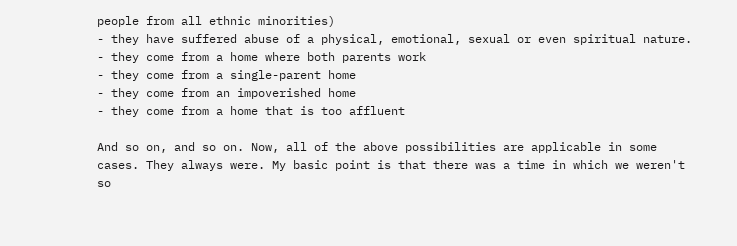people from all ethnic minorities)
- they have suffered abuse of a physical, emotional, sexual or even spiritual nature.
- they come from a home where both parents work
- they come from a single-parent home
- they come from an impoverished home
- they come from a home that is too affluent

And so on, and so on. Now, all of the above possibilities are applicable in some cases. They always were. My basic point is that there was a time in which we weren't so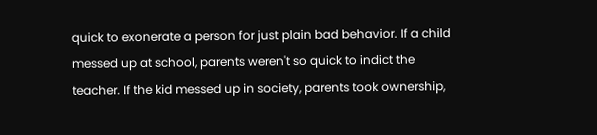quick to exonerate a person for just plain bad behavior. If a child messed up at school, parents weren't so quick to indict the teacher. If the kid messed up in society, parents took ownership,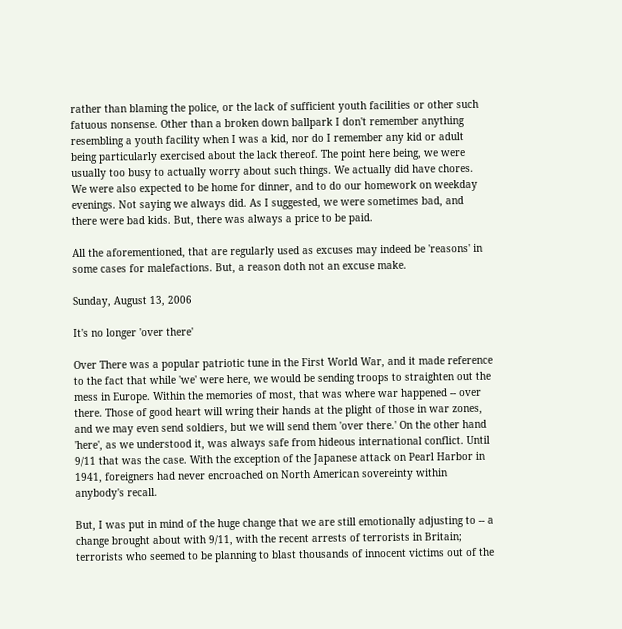rather than blaming the police, or the lack of sufficient youth facilities or other such fatuous nonsense. Other than a broken down ballpark I don't remember anything resembling a youth facility when I was a kid, nor do I remember any kid or adult being particularly exercised about the lack thereof. The point here being, we were usually too busy to actually worry about such things. We actually did have chores. We were also expected to be home for dinner, and to do our homework on weekday evenings. Not saying we always did. As I suggested, we were sometimes bad, and there were bad kids. But, there was always a price to be paid.

All the aforementioned, that are regularly used as excuses may indeed be 'reasons' in some cases for malefactions. But, a reason doth not an excuse make.

Sunday, August 13, 2006

It's no longer 'over there'

Over There was a popular patriotic tune in the First World War, and it made reference to the fact that while 'we' were here, we would be sending troops to straighten out the mess in Europe. Within the memories of most, that was where war happened -- over there. Those of good heart will wring their hands at the plight of those in war zones, and we may even send soldiers, but we will send them 'over there.' On the other hand 'here', as we understood it, was always safe from hideous international conflict. Until 9/11 that was the case. With the exception of the Japanese attack on Pearl Harbor in 1941, foreigners had never encroached on North American sovereinty within anybody's recall.

But, I was put in mind of the huge change that we are still emotionally adjusting to -- a change brought about with 9/11, with the recent arrests of terrorists in Britain; terrorists who seemed to be planning to blast thousands of innocent victims out of the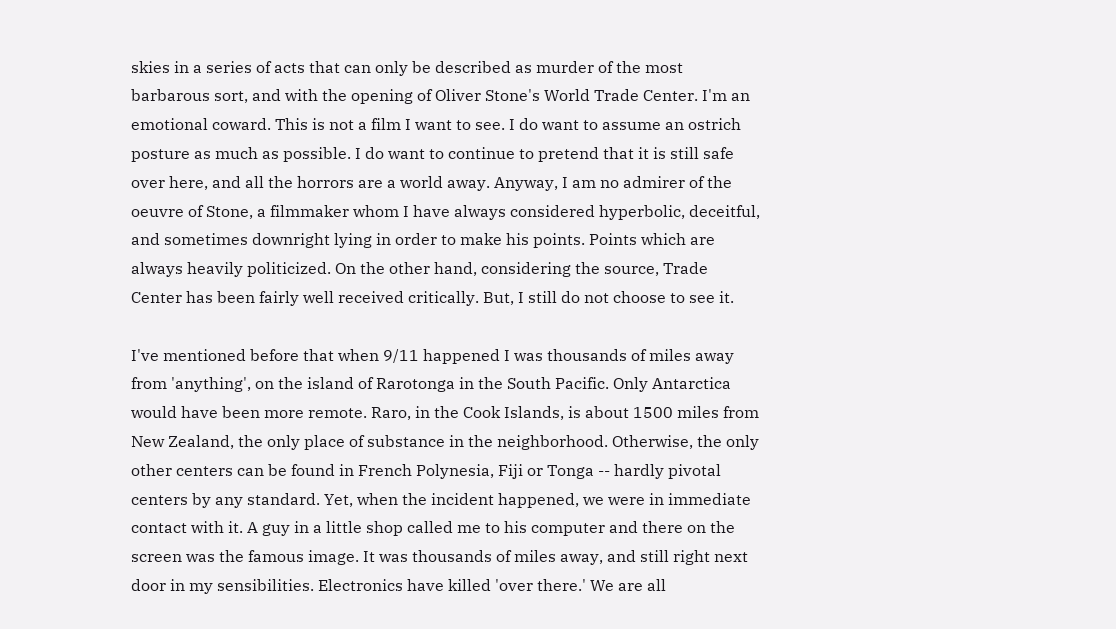skies in a series of acts that can only be described as murder of the most barbarous sort, and with the opening of Oliver Stone's World Trade Center. I'm an emotional coward. This is not a film I want to see. I do want to assume an ostrich posture as much as possible. I do want to continue to pretend that it is still safe over here, and all the horrors are a world away. Anyway, I am no admirer of the oeuvre of Stone, a filmmaker whom I have always considered hyperbolic, deceitful, and sometimes downright lying in order to make his points. Points which are always heavily politicized. On the other hand, considering the source, Trade Center has been fairly well received critically. But, I still do not choose to see it.

I've mentioned before that when 9/11 happened I was thousands of miles away from 'anything', on the island of Rarotonga in the South Pacific. Only Antarctica would have been more remote. Raro, in the Cook Islands, is about 1500 miles from New Zealand, the only place of substance in the neighborhood. Otherwise, the only other centers can be found in French Polynesia, Fiji or Tonga -- hardly pivotal centers by any standard. Yet, when the incident happened, we were in immediate contact with it. A guy in a little shop called me to his computer and there on the screen was the famous image. It was thousands of miles away, and still right next door in my sensibilities. Electronics have killed 'over there.' We are all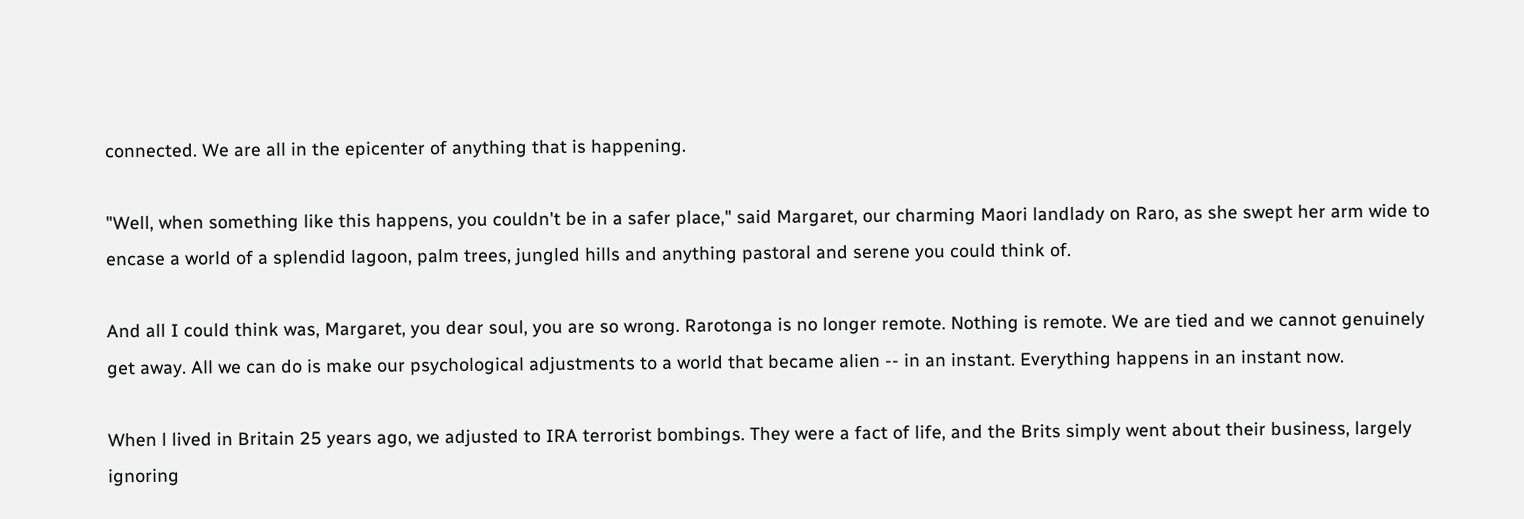connected. We are all in the epicenter of anything that is happening.

"Well, when something like this happens, you couldn't be in a safer place," said Margaret, our charming Maori landlady on Raro, as she swept her arm wide to encase a world of a splendid lagoon, palm trees, jungled hills and anything pastoral and serene you could think of.

And all I could think was, Margaret, you dear soul, you are so wrong. Rarotonga is no longer remote. Nothing is remote. We are tied and we cannot genuinely get away. All we can do is make our psychological adjustments to a world that became alien -- in an instant. Everything happens in an instant now.

When l lived in Britain 25 years ago, we adjusted to IRA terrorist bombings. They were a fact of life, and the Brits simply went about their business, largely ignoring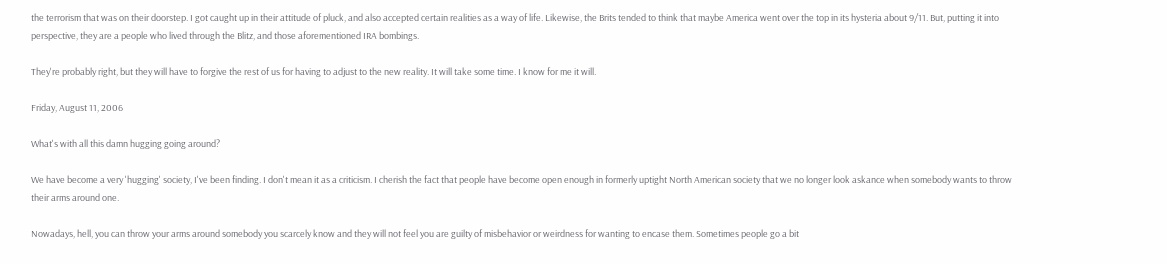the terrorism that was on their doorstep. I got caught up in their attitude of pluck, and also accepted certain realities as a way of life. Likewise, the Brits tended to think that maybe America went over the top in its hysteria about 9/11. But, putting it into perspective, they are a people who lived through the Blitz, and those aforementioned IRA bombings.

They're probably right, but they will have to forgive the rest of us for having to adjust to the new reality. It will take some time. I know for me it will.

Friday, August 11, 2006

What's with all this damn hugging going around?

We have become a very 'hugging' society, I've been finding. I don't mean it as a criticism. I cherish the fact that people have become open enough in formerly uptight North American society that we no longer look askance when somebody wants to throw their arms around one.

Nowadays, hell, you can throw your arms around somebody you scarcely know and they will not feel you are guilty of misbehavior or weirdness for wanting to encase them. Sometimes people go a bit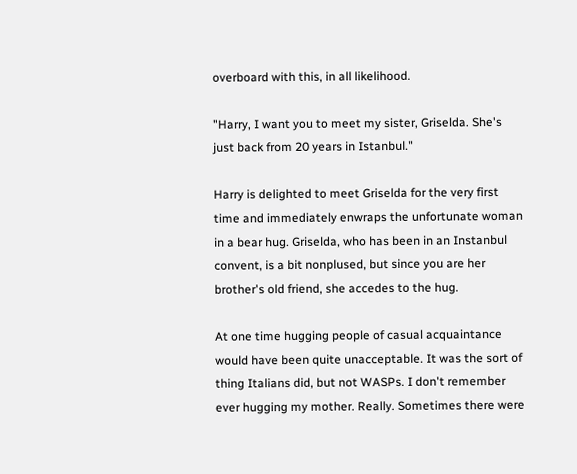overboard with this, in all likelihood.

"Harry, I want you to meet my sister, Griselda. She's just back from 20 years in Istanbul."

Harry is delighted to meet Griselda for the very first time and immediately enwraps the unfortunate woman in a bear hug. Griselda, who has been in an Instanbul convent, is a bit nonplused, but since you are her brother's old friend, she accedes to the hug.

At one time hugging people of casual acquaintance would have been quite unacceptable. It was the sort of thing Italians did, but not WASPs. I don't remember ever hugging my mother. Really. Sometimes there were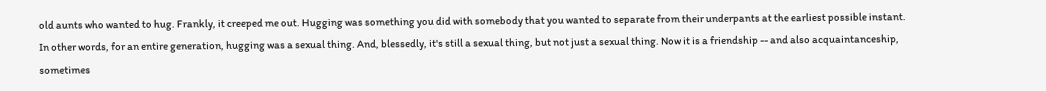old aunts who wanted to hug. Frankly, it creeped me out. Hugging was something you did with somebody that you wanted to separate from their underpants at the earliest possible instant. In other words, for an entire generation, hugging was a sexual thing. And, blessedly, it's still a sexual thing, but not just a sexual thing. Now it is a friendship -- and also acquaintanceship, sometimes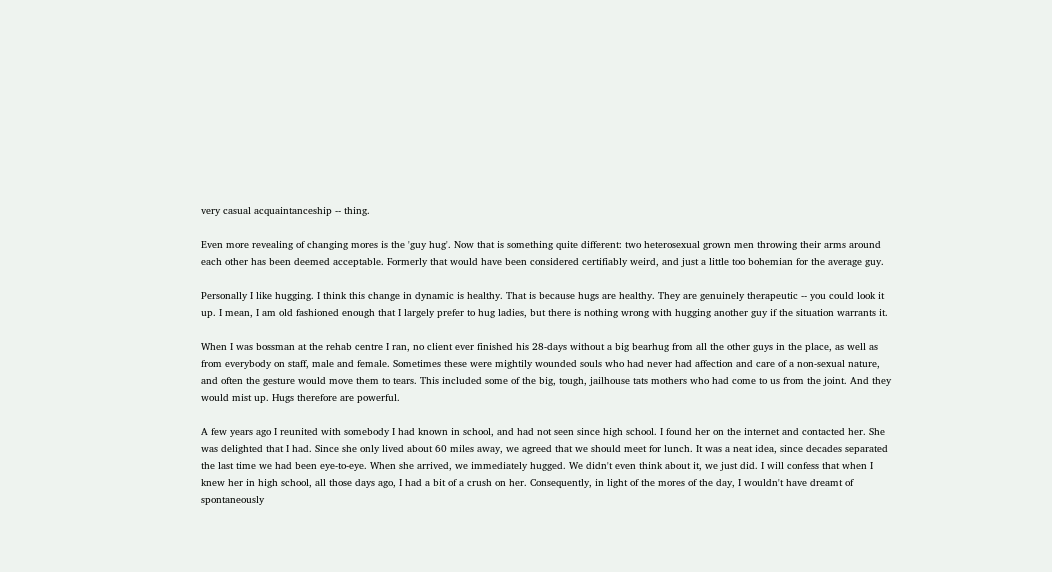very casual acquaintanceship -- thing.

Even more revealing of changing mores is the 'guy hug'. Now that is something quite different: two heterosexual grown men throwing their arms around each other has been deemed acceptable. Formerly that would have been considered certifiably weird, and just a little too bohemian for the average guy.

Personally I like hugging. I think this change in dynamic is healthy. That is because hugs are healthy. They are genuinely therapeutic -- you could look it up. I mean, I am old fashioned enough that I largely prefer to hug ladies, but there is nothing wrong with hugging another guy if the situation warrants it.

When I was bossman at the rehab centre I ran, no client ever finished his 28-days without a big bearhug from all the other guys in the place, as well as from everybody on staff, male and female. Sometimes these were mightily wounded souls who had never had affection and care of a non-sexual nature, and often the gesture would move them to tears. This included some of the big, tough, jailhouse tats mothers who had come to us from the joint. And they would mist up. Hugs therefore are powerful.

A few years ago I reunited with somebody I had known in school, and had not seen since high school. I found her on the internet and contacted her. She was delighted that I had. Since she only lived about 60 miles away, we agreed that we should meet for lunch. It was a neat idea, since decades separated the last time we had been eye-to-eye. When she arrived, we immediately hugged. We didn't even think about it, we just did. I will confess that when I knew her in high school, all those days ago, I had a bit of a crush on her. Consequently, in light of the mores of the day, I wouldn't have dreamt of spontaneously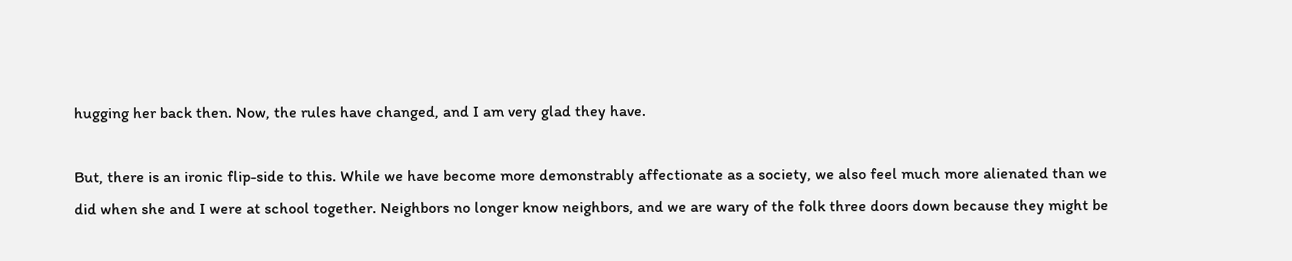hugging her back then. Now, the rules have changed, and I am very glad they have.

But, there is an ironic flip-side to this. While we have become more demonstrably affectionate as a society, we also feel much more alienated than we did when she and I were at school together. Neighbors no longer know neighbors, and we are wary of the folk three doors down because they might be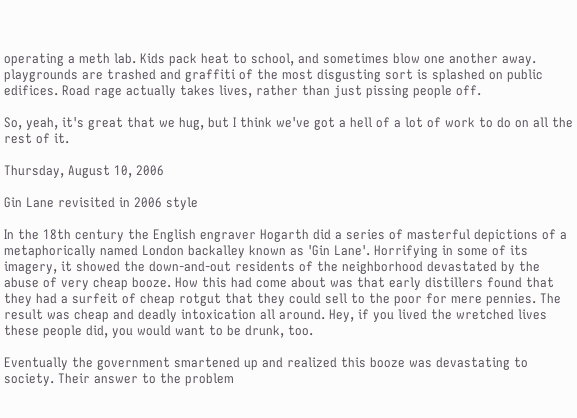operating a meth lab. Kids pack heat to school, and sometimes blow one another away. playgrounds are trashed and graffiti of the most disgusting sort is splashed on public edifices. Road rage actually takes lives, rather than just pissing people off.

So, yeah, it's great that we hug, but I think we've got a hell of a lot of work to do on all the rest of it.

Thursday, August 10, 2006

Gin Lane revisited in 2006 style

In the 18th century the English engraver Hogarth did a series of masterful depictions of a metaphorically named London backalley known as 'Gin Lane'. Horrifying in some of its imagery, it showed the down-and-out residents of the neighborhood devastated by the abuse of very cheap booze. How this had come about was that early distillers found that they had a surfeit of cheap rotgut that they could sell to the poor for mere pennies. The result was cheap and deadly intoxication all around. Hey, if you lived the wretched lives these people did, you would want to be drunk, too.

Eventually the government smartened up and realized this booze was devastating to society. Their answer to the problem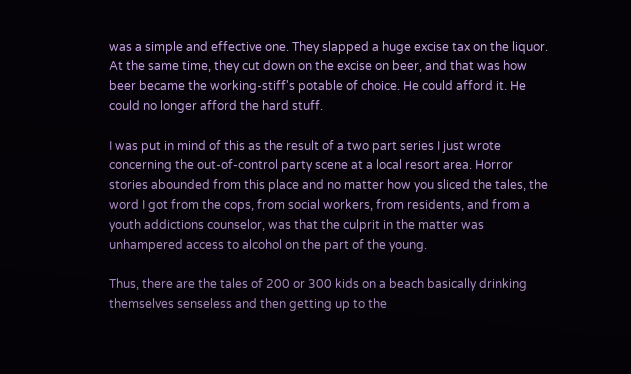was a simple and effective one. They slapped a huge excise tax on the liquor. At the same time, they cut down on the excise on beer, and that was how beer became the working-stiff's potable of choice. He could afford it. He could no longer afford the hard stuff.

I was put in mind of this as the result of a two part series I just wrote concerning the out-of-control party scene at a local resort area. Horror stories abounded from this place and no matter how you sliced the tales, the word I got from the cops, from social workers, from residents, and from a youth addictions counselor, was that the culprit in the matter was unhampered access to alcohol on the part of the young.

Thus, there are the tales of 200 or 300 kids on a beach basically drinking themselves senseless and then getting up to the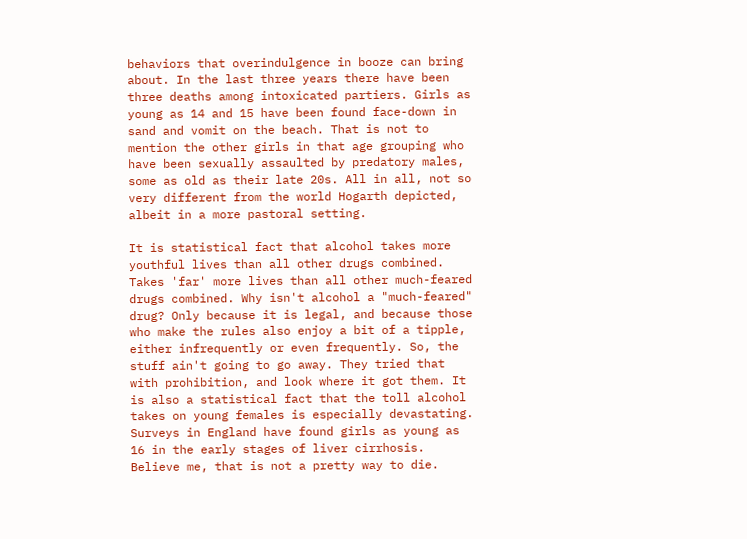behaviors that overindulgence in booze can bring about. In the last three years there have been three deaths among intoxicated partiers. Girls as young as 14 and 15 have been found face-down in sand and vomit on the beach. That is not to mention the other girls in that age grouping who have been sexually assaulted by predatory males, some as old as their late 20s. All in all, not so very different from the world Hogarth depicted, albeit in a more pastoral setting.

It is statistical fact that alcohol takes more youthful lives than all other drugs combined. Takes 'far' more lives than all other much-feared drugs combined. Why isn't alcohol a "much-feared" drug? Only because it is legal, and because those who make the rules also enjoy a bit of a tipple, either infrequently or even frequently. So, the stuff ain't going to go away. They tried that with prohibition, and look where it got them. It is also a statistical fact that the toll alcohol takes on young females is especially devastating. Surveys in England have found girls as young as 16 in the early stages of liver cirrhosis. Believe me, that is not a pretty way to die.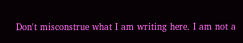Don't misconstrue what I am writing here. I am not a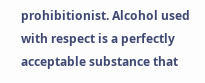prohibitionist. Alcohol used with respect is a perfectly acceptable substance that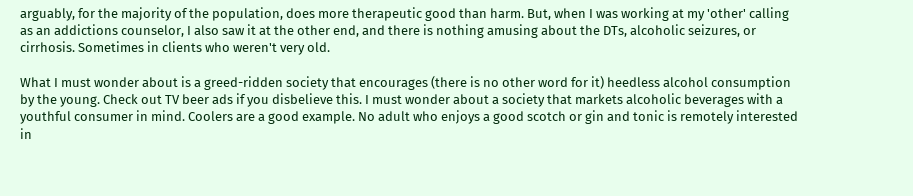arguably, for the majority of the population, does more therapeutic good than harm. But, when I was working at my 'other' calling as an addictions counselor, I also saw it at the other end, and there is nothing amusing about the DTs, alcoholic seizures, or cirrhosis. Sometimes in clients who weren't very old.

What I must wonder about is a greed-ridden society that encourages (there is no other word for it) heedless alcohol consumption by the young. Check out TV beer ads if you disbelieve this. I must wonder about a society that markets alcoholic beverages with a youthful consumer in mind. Coolers are a good example. No adult who enjoys a good scotch or gin and tonic is remotely interested in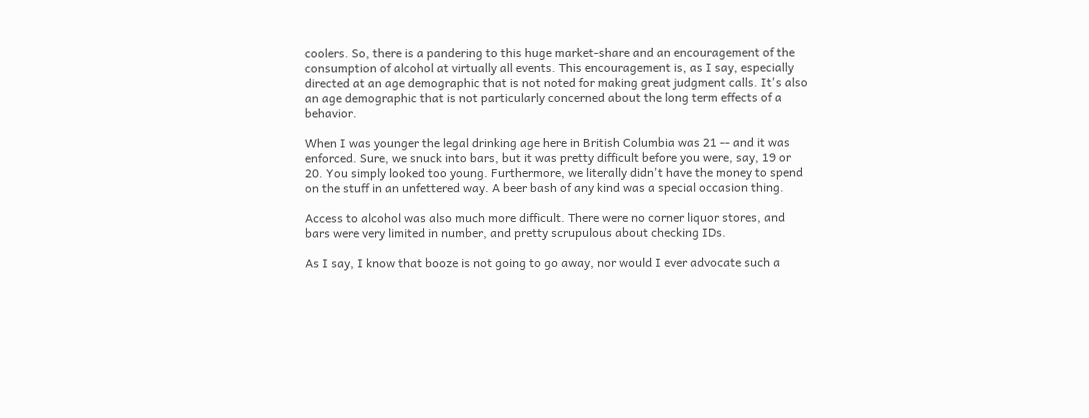coolers. So, there is a pandering to this huge market-share and an encouragement of the consumption of alcohol at virtually all events. This encouragement is, as I say, especially directed at an age demographic that is not noted for making great judgment calls. It's also an age demographic that is not particularly concerned about the long term effects of a behavior.

When I was younger the legal drinking age here in British Columbia was 21 -- and it was enforced. Sure, we snuck into bars, but it was pretty difficult before you were, say, 19 or 20. You simply looked too young. Furthermore, we literally didn't have the money to spend on the stuff in an unfettered way. A beer bash of any kind was a special occasion thing.

Access to alcohol was also much more difficult. There were no corner liquor stores, and bars were very limited in number, and pretty scrupulous about checking IDs.

As I say, I know that booze is not going to go away, nor would I ever advocate such a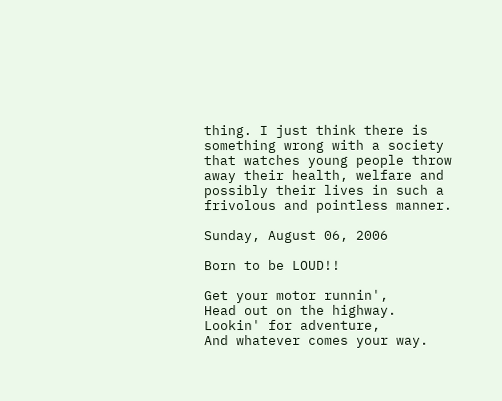thing. I just think there is something wrong with a society that watches young people throw away their health, welfare and possibly their lives in such a frivolous and pointless manner.

Sunday, August 06, 2006

Born to be LOUD!!

Get your motor runnin',
Head out on the highway.
Lookin' for adventure,
And whatever comes your way.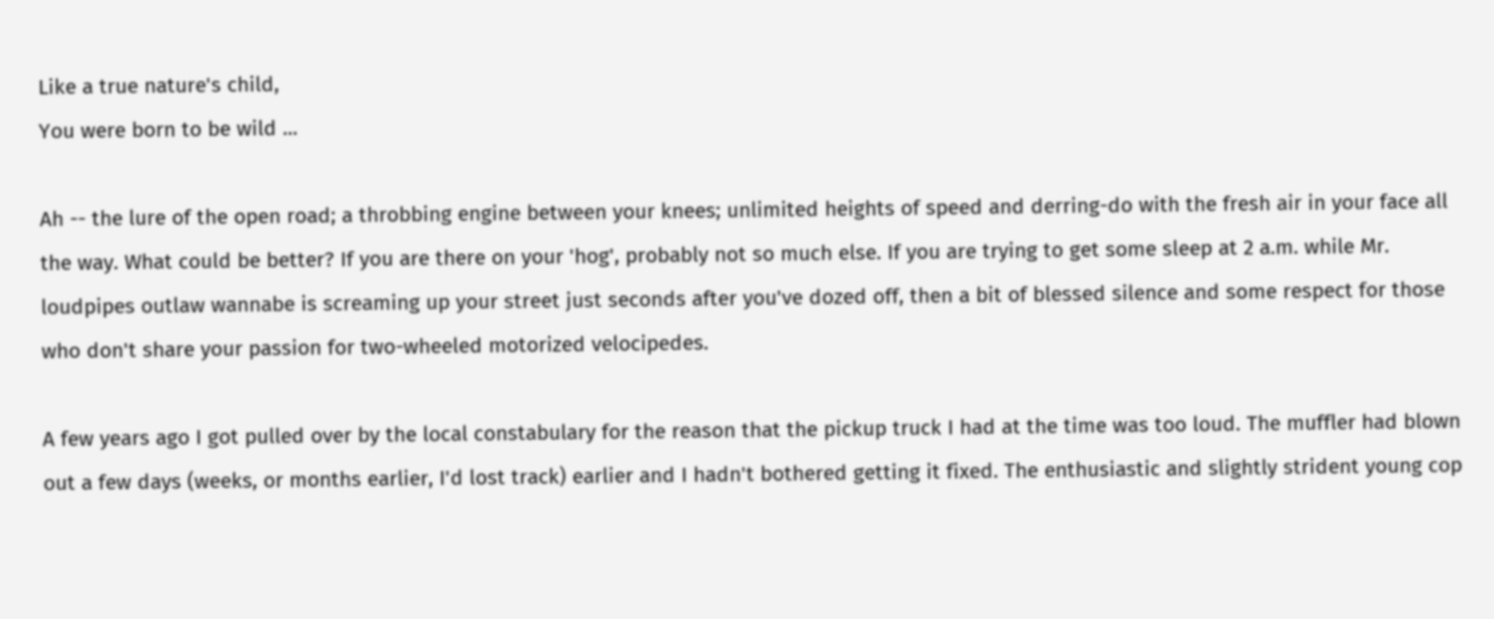Like a true nature's child,
You were born to be wild ...

Ah -- the lure of the open road; a throbbing engine between your knees; unlimited heights of speed and derring-do with the fresh air in your face all the way. What could be better? If you are there on your 'hog', probably not so much else. If you are trying to get some sleep at 2 a.m. while Mr. loudpipes outlaw wannabe is screaming up your street just seconds after you've dozed off, then a bit of blessed silence and some respect for those who don't share your passion for two-wheeled motorized velocipedes.

A few years ago I got pulled over by the local constabulary for the reason that the pickup truck I had at the time was too loud. The muffler had blown out a few days (weeks, or months earlier, I'd lost track) earlier and I hadn't bothered getting it fixed. The enthusiastic and slightly strident young cop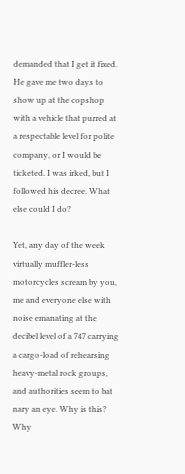demanded that I get it fixed. He gave me two days to show up at the copshop with a vehicle that purred at a respectable level for polite company, or I would be ticketed. I was irked, but I followed his decree. What else could I do?

Yet, any day of the week virtually muffler-less motorcycles scream by you, me and everyone else with noise emanating at the decibel level of a 747 carrying a cargo-load of rehearsing heavy-metal rock groups, and authorities seem to bat nary an eye. Why is this? Why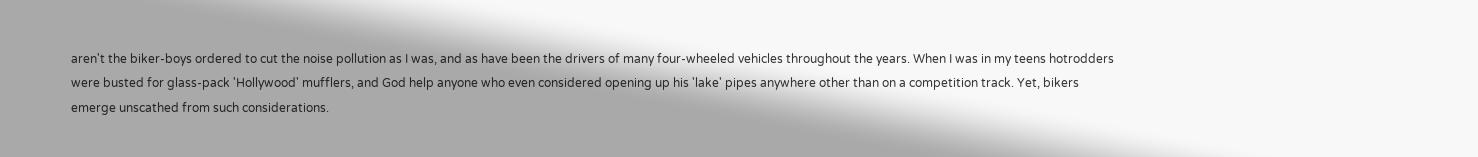aren't the biker-boys ordered to cut the noise pollution as I was, and as have been the drivers of many four-wheeled vehicles throughout the years. When I was in my teens hotrodders were busted for glass-pack 'Hollywood' mufflers, and God help anyone who even considered opening up his 'lake' pipes anywhere other than on a competition track. Yet, bikers emerge unscathed from such considerations.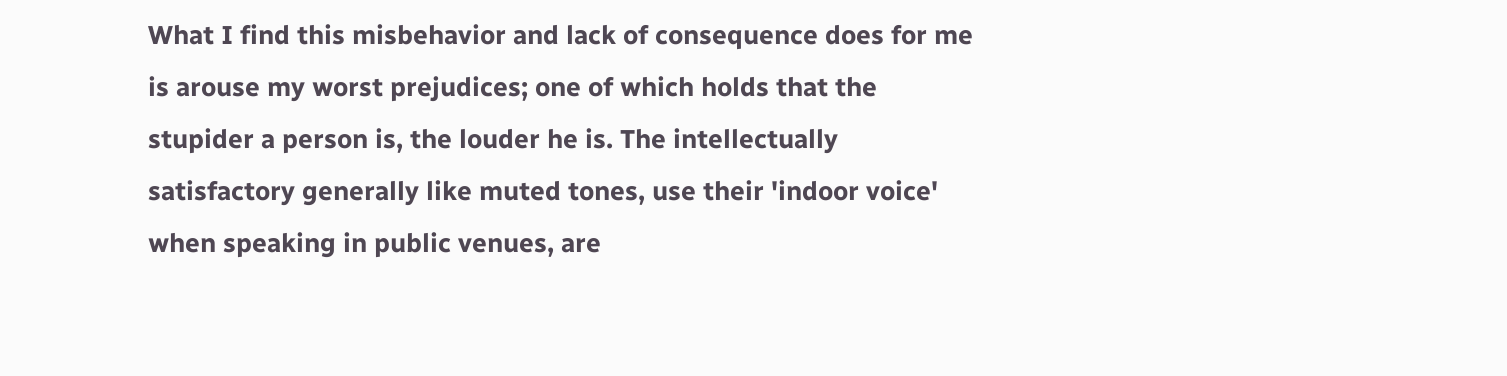What I find this misbehavior and lack of consequence does for me is arouse my worst prejudices; one of which holds that the stupider a person is, the louder he is. The intellectually satisfactory generally like muted tones, use their 'indoor voice' when speaking in public venues, are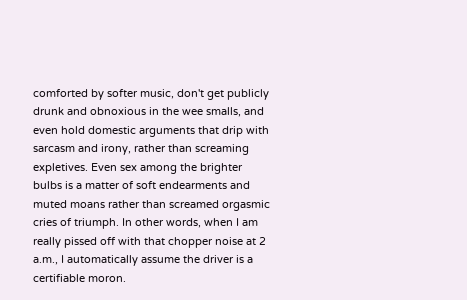comforted by softer music, don't get publicly drunk and obnoxious in the wee smalls, and even hold domestic arguments that drip with sarcasm and irony, rather than screaming expletives. Even sex among the brighter bulbs is a matter of soft endearments and muted moans rather than screamed orgasmic cries of triumph. In other words, when I am really pissed off with that chopper noise at 2 a.m., I automatically assume the driver is a certifiable moron.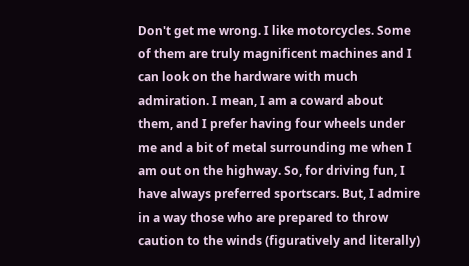Don't get me wrong. I like motorcycles. Some of them are truly magnificent machines and I can look on the hardware with much admiration. I mean, I am a coward about them, and I prefer having four wheels under me and a bit of metal surrounding me when I am out on the highway. So, for driving fun, I have always preferred sportscars. But, I admire in a way those who are prepared to throw caution to the winds (figuratively and literally)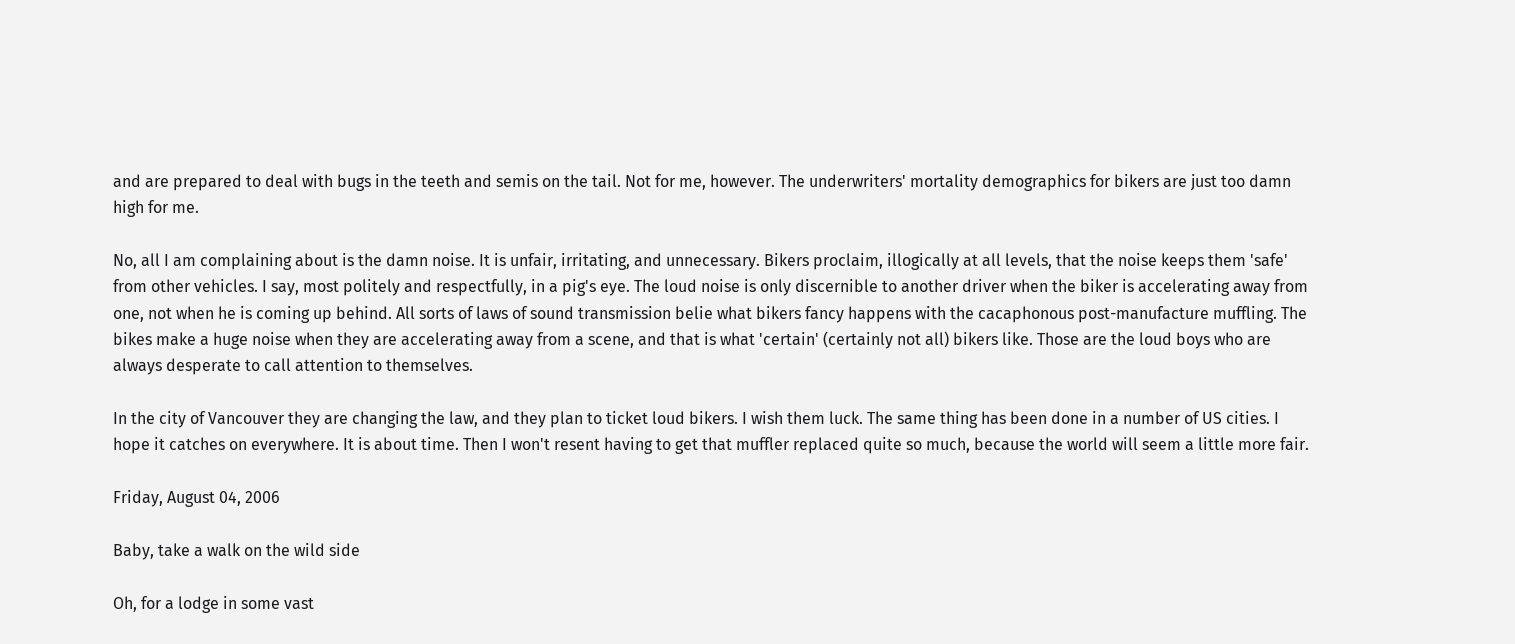and are prepared to deal with bugs in the teeth and semis on the tail. Not for me, however. The underwriters' mortality demographics for bikers are just too damn high for me.

No, all I am complaining about is the damn noise. It is unfair, irritating, and unnecessary. Bikers proclaim, illogically at all levels, that the noise keeps them 'safe' from other vehicles. I say, most politely and respectfully, in a pig's eye. The loud noise is only discernible to another driver when the biker is accelerating away from one, not when he is coming up behind. All sorts of laws of sound transmission belie what bikers fancy happens with the cacaphonous post-manufacture muffling. The bikes make a huge noise when they are accelerating away from a scene, and that is what 'certain' (certainly not all) bikers like. Those are the loud boys who are always desperate to call attention to themselves.

In the city of Vancouver they are changing the law, and they plan to ticket loud bikers. I wish them luck. The same thing has been done in a number of US cities. I hope it catches on everywhere. It is about time. Then I won't resent having to get that muffler replaced quite so much, because the world will seem a little more fair.

Friday, August 04, 2006

Baby, take a walk on the wild side

Oh, for a lodge in some vast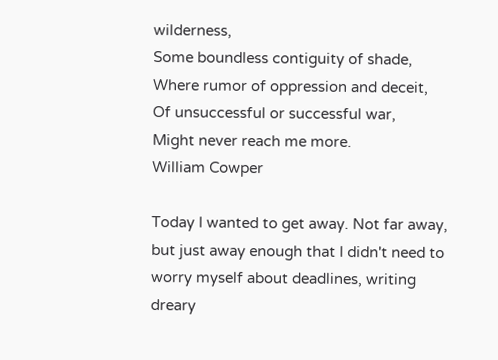wilderness,
Some boundless contiguity of shade,
Where rumor of oppression and deceit,
Of unsuccessful or successful war,
Might never reach me more.
William Cowper

Today I wanted to get away. Not far away, but just away enough that I didn't need to worry myself about deadlines, writing dreary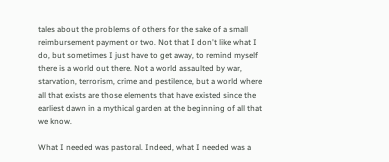tales about the problems of others for the sake of a small reimbursement payment or two. Not that I don't like what I do, but sometimes I just have to get away, to remind myself there is a world out there. Not a world assaulted by war, starvation, terrorism, crime and pestilence, but a world where all that exists are those elements that have existed since the earliest dawn in a mythical garden at the beginning of all that we know.

What I needed was pastoral. Indeed, what I needed was a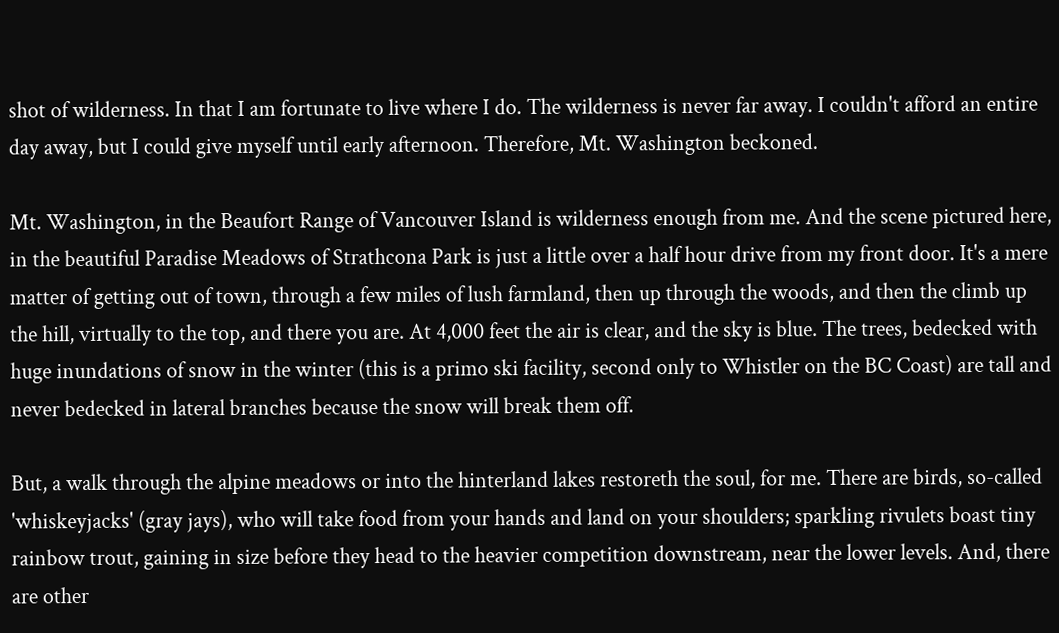shot of wilderness. In that I am fortunate to live where I do. The wilderness is never far away. I couldn't afford an entire day away, but I could give myself until early afternoon. Therefore, Mt. Washington beckoned.

Mt. Washington, in the Beaufort Range of Vancouver Island is wilderness enough from me. And the scene pictured here, in the beautiful Paradise Meadows of Strathcona Park is just a little over a half hour drive from my front door. It's a mere matter of getting out of town, through a few miles of lush farmland, then up through the woods, and then the climb up the hill, virtually to the top, and there you are. At 4,000 feet the air is clear, and the sky is blue. The trees, bedecked with huge inundations of snow in the winter (this is a primo ski facility, second only to Whistler on the BC Coast) are tall and never bedecked in lateral branches because the snow will break them off.

But, a walk through the alpine meadows or into the hinterland lakes restoreth the soul, for me. There are birds, so-called 'whiskeyjacks' (gray jays), who will take food from your hands and land on your shoulders; sparkling rivulets boast tiny rainbow trout, gaining in size before they head to the heavier competition downstream, near the lower levels. And, there are other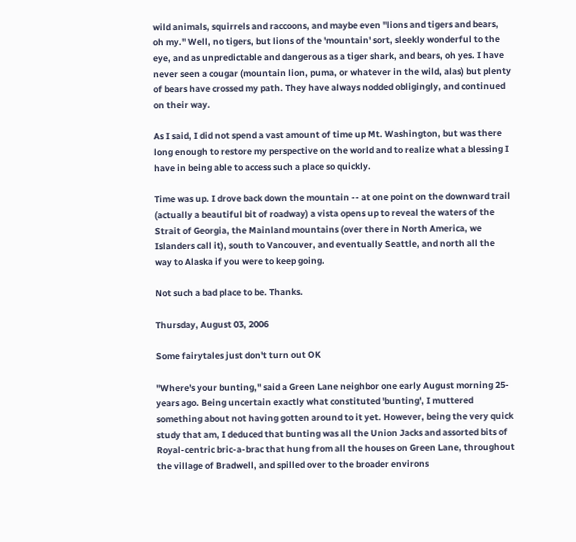wild animals, squirrels and raccoons, and maybe even "lions and tigers and bears, oh my." Well, no tigers, but lions of the 'mountain' sort, sleekly wonderful to the eye, and as unpredictable and dangerous as a tiger shark, and bears, oh yes. I have never seen a cougar (mountain lion, puma, or whatever in the wild, alas) but plenty of bears have crossed my path. They have always nodded obligingly, and continued on their way.

As I said, I did not spend a vast amount of time up Mt. Washington, but was there long enough to restore my perspective on the world and to realize what a blessing I have in being able to access such a place so quickly.

Time was up. I drove back down the mountain -- at one point on the downward trail (actually a beautiful bit of roadway) a vista opens up to reveal the waters of the Strait of Georgia, the Mainland mountains (over there in North America, we Islanders call it), south to Vancouver, and eventually Seattle, and north all the way to Alaska if you were to keep going.

Not such a bad place to be. Thanks.

Thursday, August 03, 2006

Some fairytales just don't turn out OK

"Where's your bunting," said a Green Lane neighbor one early August morning 25-years ago. Being uncertain exactly what constituted 'bunting', I muttered something about not having gotten around to it yet. However, being the very quick study that am, I deduced that bunting was all the Union Jacks and assorted bits of Royal-centric bric-a-brac that hung from all the houses on Green Lane, throughout the village of Bradwell, and spilled over to the broader environs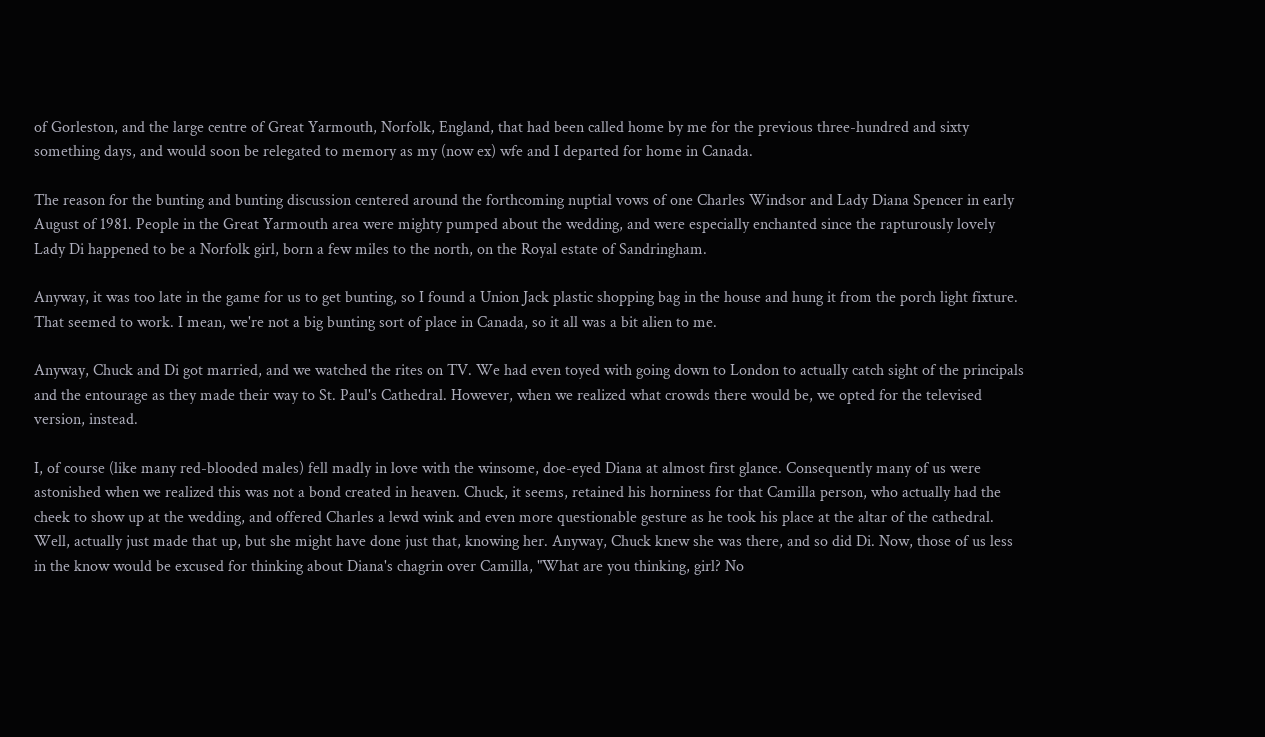of Gorleston, and the large centre of Great Yarmouth, Norfolk, England, that had been called home by me for the previous three-hundred and sixty something days, and would soon be relegated to memory as my (now ex) wfe and I departed for home in Canada.

The reason for the bunting and bunting discussion centered around the forthcoming nuptial vows of one Charles Windsor and Lady Diana Spencer in early August of 1981. People in the Great Yarmouth area were mighty pumped about the wedding, and were especially enchanted since the rapturously lovely Lady Di happened to be a Norfolk girl, born a few miles to the north, on the Royal estate of Sandringham.

Anyway, it was too late in the game for us to get bunting, so I found a Union Jack plastic shopping bag in the house and hung it from the porch light fixture. That seemed to work. I mean, we're not a big bunting sort of place in Canada, so it all was a bit alien to me.

Anyway, Chuck and Di got married, and we watched the rites on TV. We had even toyed with going down to London to actually catch sight of the principals and the entourage as they made their way to St. Paul's Cathedral. However, when we realized what crowds there would be, we opted for the televised version, instead.

I, of course (like many red-blooded males) fell madly in love with the winsome, doe-eyed Diana at almost first glance. Consequently many of us were astonished when we realized this was not a bond created in heaven. Chuck, it seems, retained his horniness for that Camilla person, who actually had the cheek to show up at the wedding, and offered Charles a lewd wink and even more questionable gesture as he took his place at the altar of the cathedral. Well, actually just made that up, but she might have done just that, knowing her. Anyway, Chuck knew she was there, and so did Di. Now, those of us less in the know would be excused for thinking about Diana's chagrin over Camilla, "What are you thinking, girl? No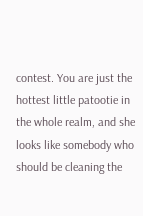contest. You are just the hottest little patootie in the whole realm, and she looks like somebody who should be cleaning the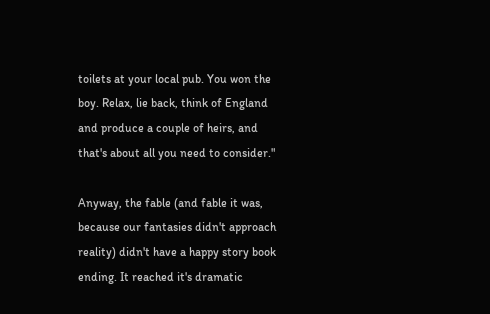toilets at your local pub. You won the boy. Relax, lie back, think of England and produce a couple of heirs, and that's about all you need to consider."

Anyway, the fable (and fable it was, because our fantasies didn't approach reality) didn't have a happy story book ending. It reached it's dramatic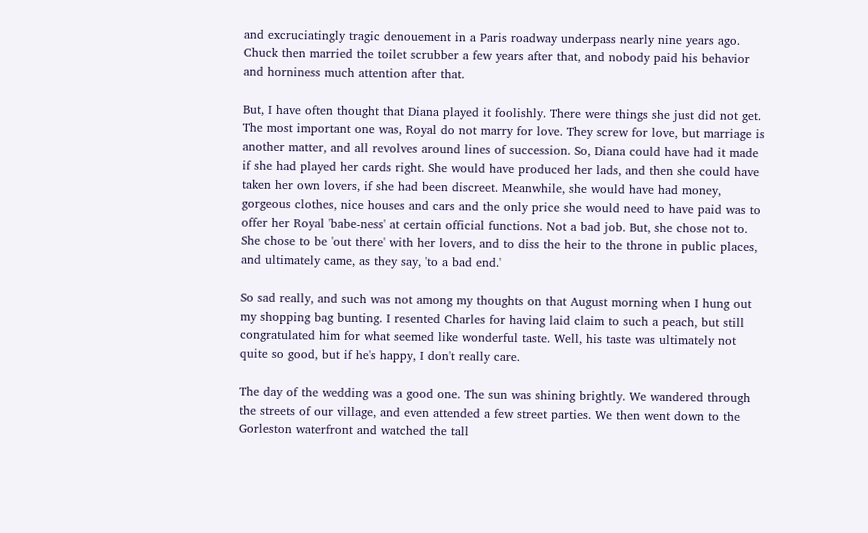and excruciatingly tragic denouement in a Paris roadway underpass nearly nine years ago. Chuck then married the toilet scrubber a few years after that, and nobody paid his behavior and horniness much attention after that.

But, I have often thought that Diana played it foolishly. There were things she just did not get. The most important one was, Royal do not marry for love. They screw for love, but marriage is another matter, and all revolves around lines of succession. So, Diana could have had it made if she had played her cards right. She would have produced her lads, and then she could have taken her own lovers, if she had been discreet. Meanwhile, she would have had money, gorgeous clothes, nice houses and cars and the only price she would need to have paid was to offer her Royal 'babe-ness' at certain official functions. Not a bad job. But, she chose not to. She chose to be 'out there' with her lovers, and to diss the heir to the throne in public places, and ultimately came, as they say, 'to a bad end.'

So sad really, and such was not among my thoughts on that August morning when I hung out my shopping bag bunting. I resented Charles for having laid claim to such a peach, but still congratulated him for what seemed like wonderful taste. Well, his taste was ultimately not quite so good, but if he's happy, I don't really care.

The day of the wedding was a good one. The sun was shining brightly. We wandered through the streets of our village, and even attended a few street parties. We then went down to the Gorleston waterfront and watched the tall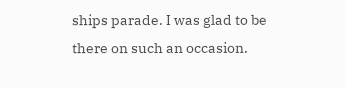ships parade. I was glad to be there on such an occasion.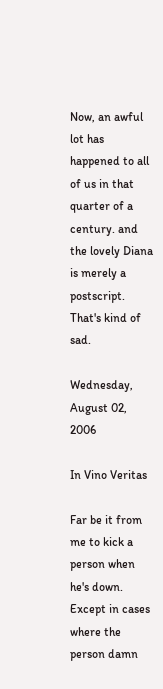Now, an awful lot has happened to all of us in that quarter of a century. and the lovely Diana is merely a postscript. That's kind of sad.

Wednesday, August 02, 2006

In Vino Veritas

Far be it from me to kick a person when he's down. Except in cases where the person damn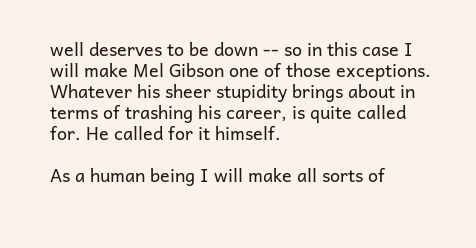well deserves to be down -- so in this case I will make Mel Gibson one of those exceptions. Whatever his sheer stupidity brings about in terms of trashing his career, is quite called for. He called for it himself.

As a human being I will make all sorts of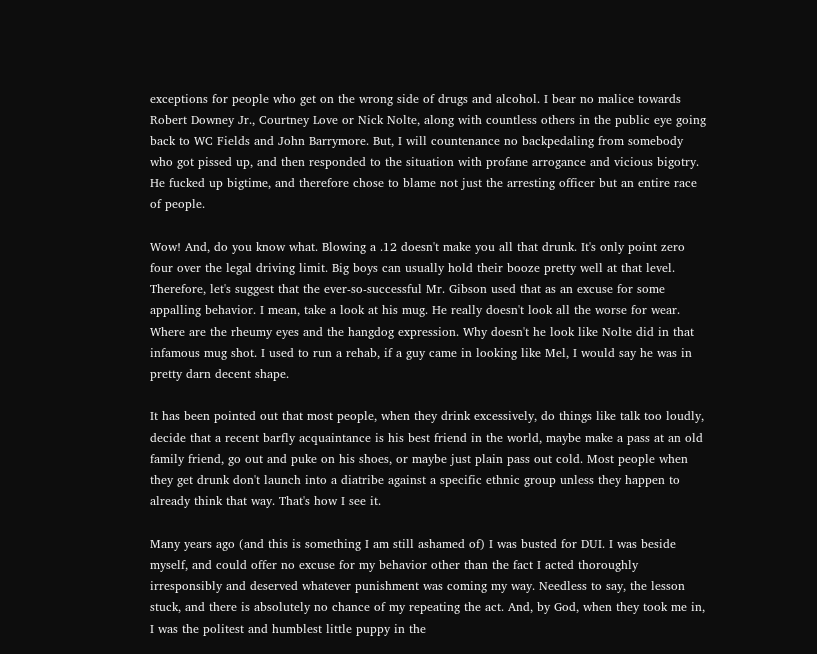exceptions for people who get on the wrong side of drugs and alcohol. I bear no malice towards Robert Downey Jr., Courtney Love or Nick Nolte, along with countless others in the public eye going back to WC Fields and John Barrymore. But, I will countenance no backpedaling from somebody who got pissed up, and then responded to the situation with profane arrogance and vicious bigotry. He fucked up bigtime, and therefore chose to blame not just the arresting officer but an entire race of people.

Wow! And, do you know what. Blowing a .12 doesn't make you all that drunk. It's only point zero four over the legal driving limit. Big boys can usually hold their booze pretty well at that level. Therefore, let's suggest that the ever-so-successful Mr. Gibson used that as an excuse for some appalling behavior. I mean, take a look at his mug. He really doesn't look all the worse for wear. Where are the rheumy eyes and the hangdog expression. Why doesn't he look like Nolte did in that infamous mug shot. I used to run a rehab, if a guy came in looking like Mel, I would say he was in pretty darn decent shape.

It has been pointed out that most people, when they drink excessively, do things like talk too loudly, decide that a recent barfly acquaintance is his best friend in the world, maybe make a pass at an old family friend, go out and puke on his shoes, or maybe just plain pass out cold. Most people when they get drunk don't launch into a diatribe against a specific ethnic group unless they happen to already think that way. That's how I see it.

Many years ago (and this is something I am still ashamed of) I was busted for DUI. I was beside myself, and could offer no excuse for my behavior other than the fact I acted thoroughly irresponsibly and deserved whatever punishment was coming my way. Needless to say, the lesson stuck, and there is absolutely no chance of my repeating the act. And, by God, when they took me in, I was the politest and humblest little puppy in the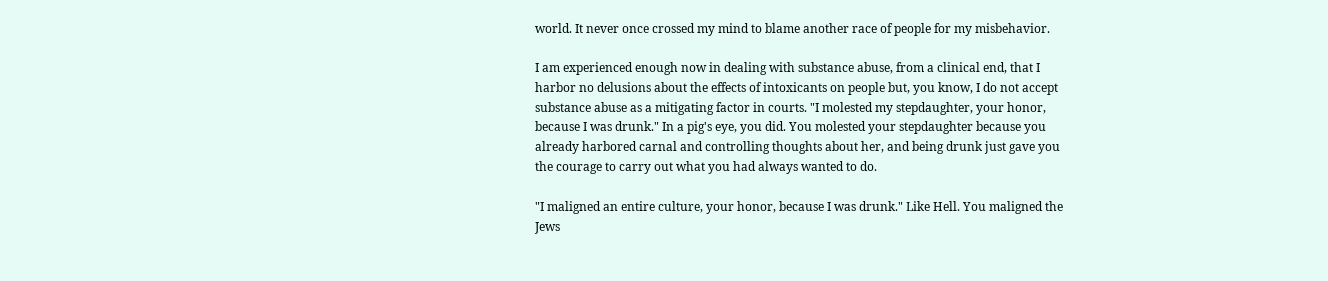world. It never once crossed my mind to blame another race of people for my misbehavior.

I am experienced enough now in dealing with substance abuse, from a clinical end, that I harbor no delusions about the effects of intoxicants on people but, you know, I do not accept substance abuse as a mitigating factor in courts. "I molested my stepdaughter, your honor, because I was drunk." In a pig's eye, you did. You molested your stepdaughter because you already harbored carnal and controlling thoughts about her, and being drunk just gave you the courage to carry out what you had always wanted to do.

"I maligned an entire culture, your honor, because I was drunk." Like Hell. You maligned the Jews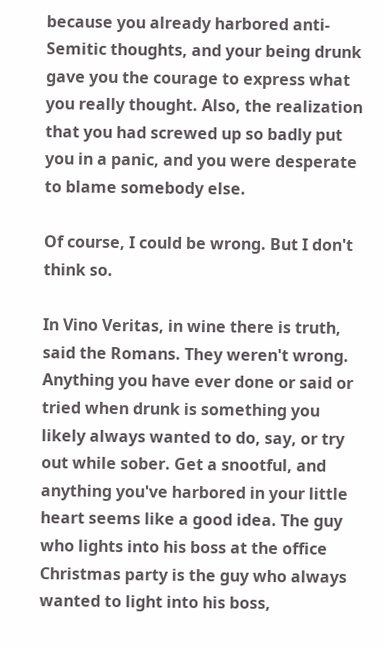because you already harbored anti-Semitic thoughts, and your being drunk gave you the courage to express what you really thought. Also, the realization that you had screwed up so badly put you in a panic, and you were desperate to blame somebody else.

Of course, I could be wrong. But I don't think so.

In Vino Veritas, in wine there is truth, said the Romans. They weren't wrong. Anything you have ever done or said or tried when drunk is something you likely always wanted to do, say, or try out while sober. Get a snootful, and anything you've harbored in your little heart seems like a good idea. The guy who lights into his boss at the office Christmas party is the guy who always wanted to light into his boss,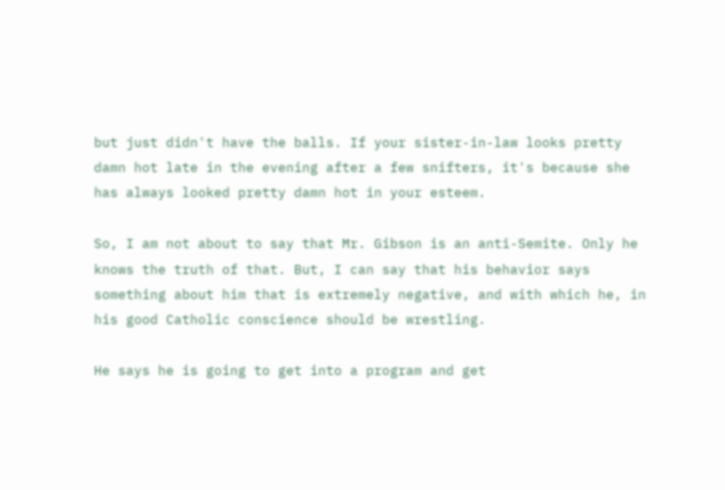but just didn't have the balls. If your sister-in-law looks pretty damn hot late in the evening after a few snifters, it's because she has always looked pretty damn hot in your esteem.

So, I am not about to say that Mr. Gibson is an anti-Semite. Only he knows the truth of that. But, I can say that his behavior says something about him that is extremely negative, and with which he, in his good Catholic conscience should be wrestling.

He says he is going to get into a program and get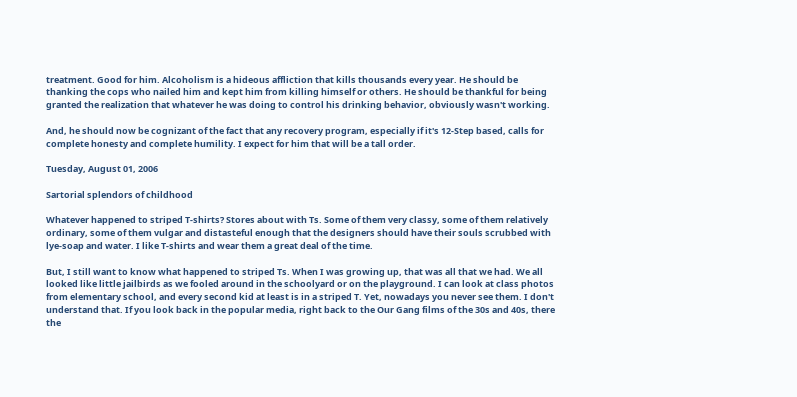treatment. Good for him. Alcoholism is a hideous affliction that kills thousands every year. He should be thanking the cops who nailed him and kept him from killing himself or others. He should be thankful for being granted the realization that whatever he was doing to control his drinking behavior, obviously wasn't working.

And, he should now be cognizant of the fact that any recovery program, especially if it's 12-Step based, calls for complete honesty and complete humility. I expect for him that will be a tall order.

Tuesday, August 01, 2006

Sartorial splendors of childhood

Whatever happened to striped T-shirts? Stores about with Ts. Some of them very classy, some of them relatively ordinary, some of them vulgar and distasteful enough that the designers should have their souls scrubbed with lye-soap and water. I like T-shirts and wear them a great deal of the time.

But, I still want to know what happened to striped Ts. When I was growing up, that was all that we had. We all looked like little jailbirds as we fooled around in the schoolyard or on the playground. I can look at class photos from elementary school, and every second kid at least is in a striped T. Yet, nowadays you never see them. I don't understand that. If you look back in the popular media, right back to the Our Gang films of the 30s and 40s, there the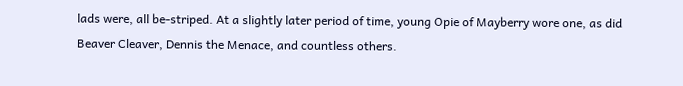lads were, all be-striped. At a slightly later period of time, young Opie of Mayberry wore one, as did Beaver Cleaver, Dennis the Menace, and countless others.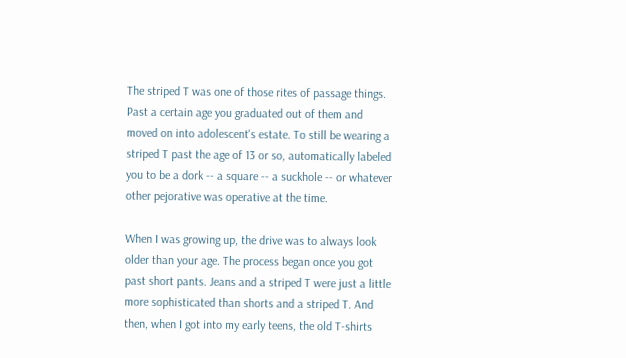The striped T was one of those rites of passage things. Past a certain age you graduated out of them and moved on into adolescent's estate. To still be wearing a striped T past the age of 13 or so, automatically labeled you to be a dork -- a square -- a suckhole -- or whatever other pejorative was operative at the time.

When I was growing up, the drive was to always look older than your age. The process began once you got past short pants. Jeans and a striped T were just a little more sophisticated than shorts and a striped T. And then, when I got into my early teens, the old T-shirts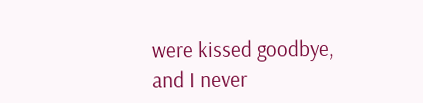were kissed goodbye, and I never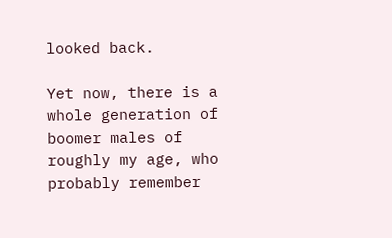looked back.

Yet now, there is a whole generation of boomer males of roughly my age, who probably remember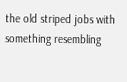the old striped jobs with something resembling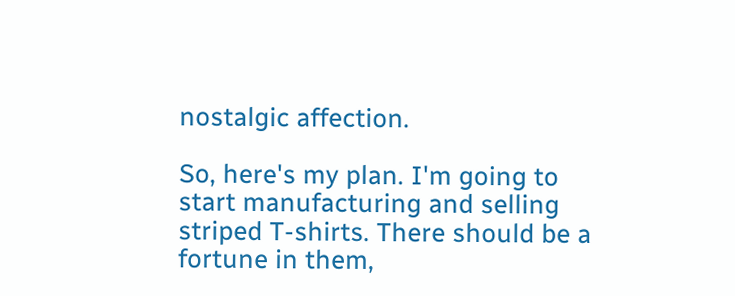nostalgic affection.

So, here's my plan. I'm going to start manufacturing and selling striped T-shirts. There should be a fortune in them,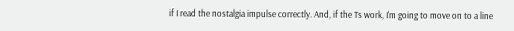if I read the nostalgia impulse correctly. And, if the Ts work, I'm going to move on to a line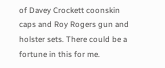of Davey Crockett coonskin caps and Roy Rogers gun and holster sets. There could be a fortune in this for me.